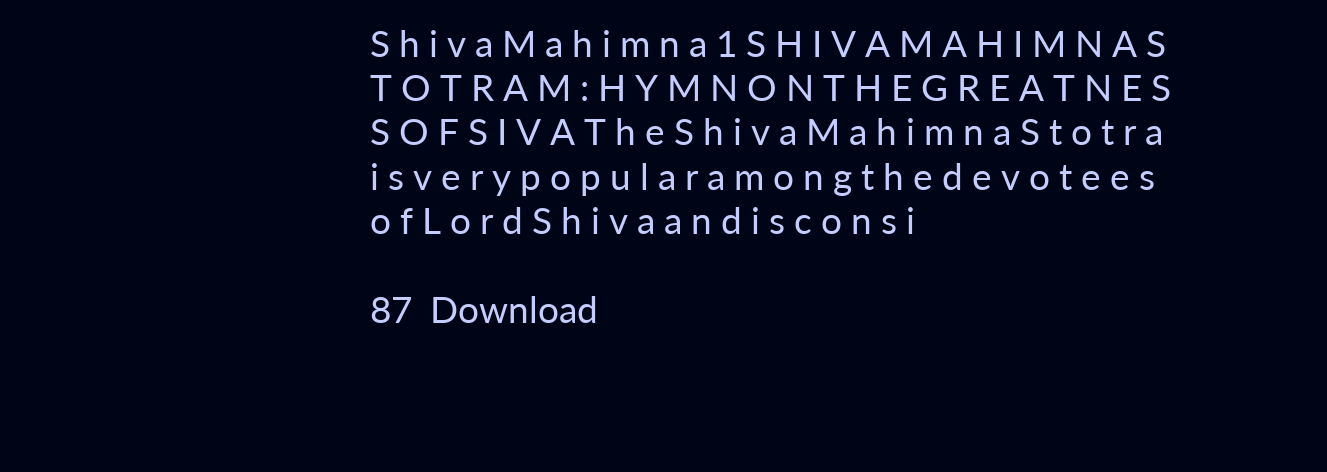S h i v a M a h i m n a 1 S H I V A M A H I M N A S T O T R A M : H Y M N O N T H E G R E A T N E S S O F S I V A T h e S h i v a M a h i m n a S t o t r a i s v e r y p o p u l a r a m o n g t h e d e v o t e e s o f L o r d S h i v a a n d i s c o n s i

87  Download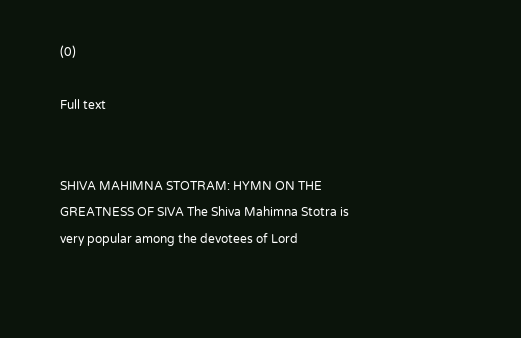(0)

Full text


SHIVA MAHIMNA STOTRAM: HYMN ON THE GREATNESS OF SIVA The Shiva Mahimna Stotra is very popular among the devotees of Lord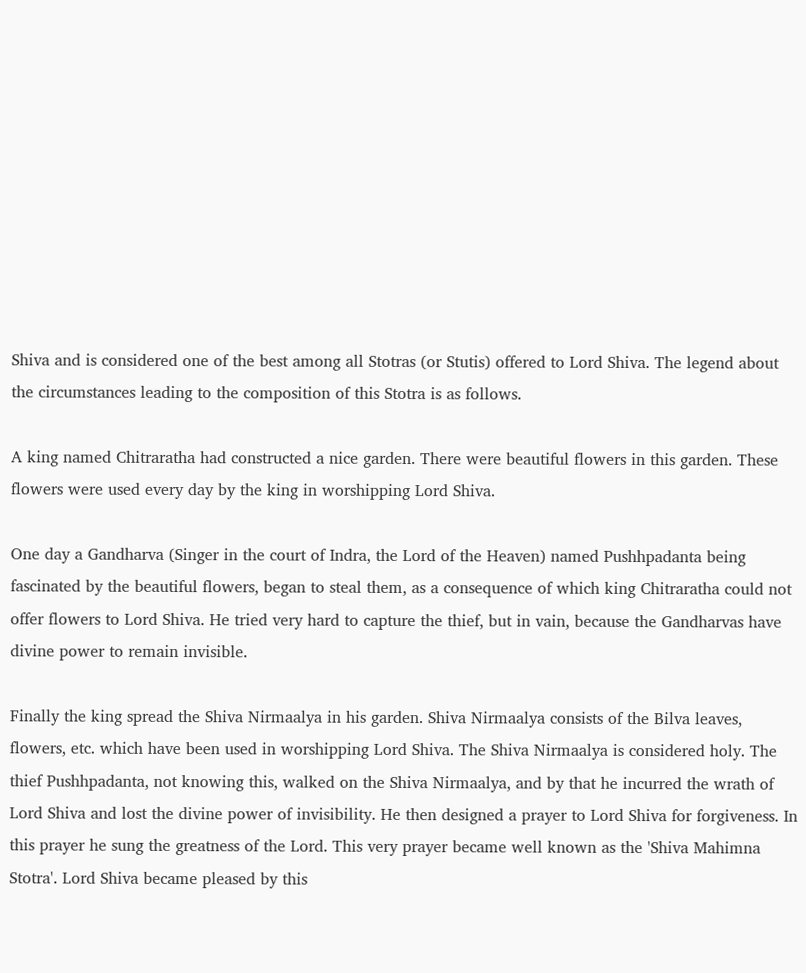Shiva and is considered one of the best among all Stotras (or Stutis) offered to Lord Shiva. The legend about the circumstances leading to the composition of this Stotra is as follows.

A king named Chitraratha had constructed a nice garden. There were beautiful flowers in this garden. These flowers were used every day by the king in worshipping Lord Shiva.

One day a Gandharva (Singer in the court of Indra, the Lord of the Heaven) named Pushhpadanta being fascinated by the beautiful flowers, began to steal them, as a consequence of which king Chitraratha could not offer flowers to Lord Shiva. He tried very hard to capture the thief, but in vain, because the Gandharvas have divine power to remain invisible.

Finally the king spread the Shiva Nirmaalya in his garden. Shiva Nirmaalya consists of the Bilva leaves, flowers, etc. which have been used in worshipping Lord Shiva. The Shiva Nirmaalya is considered holy. The thief Pushhpadanta, not knowing this, walked on the Shiva Nirmaalya, and by that he incurred the wrath of Lord Shiva and lost the divine power of invisibility. He then designed a prayer to Lord Shiva for forgiveness. In this prayer he sung the greatness of the Lord. This very prayer became well known as the 'Shiva Mahimna Stotra'. Lord Shiva became pleased by this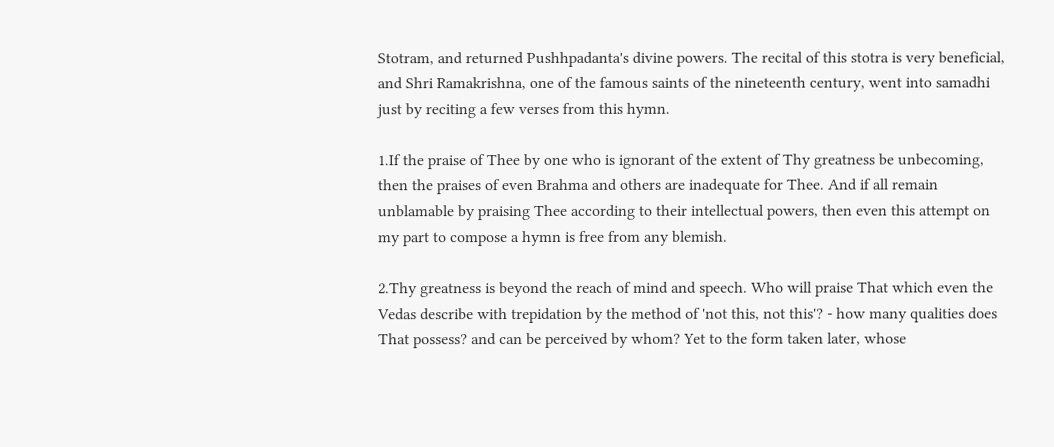Stotram, and returned Pushhpadanta's divine powers. The recital of this stotra is very beneficial, and Shri Ramakrishna, one of the famous saints of the nineteenth century, went into samadhi just by reciting a few verses from this hymn.

1.If the praise of Thee by one who is ignorant of the extent of Thy greatness be unbecoming, then the praises of even Brahma and others are inadequate for Thee. And if all remain unblamable by praising Thee according to their intellectual powers, then even this attempt on my part to compose a hymn is free from any blemish.

2.Thy greatness is beyond the reach of mind and speech. Who will praise That which even the Vedas describe with trepidation by the method of 'not this, not this'? - how many qualities does That possess? and can be perceived by whom? Yet to the form taken later, whose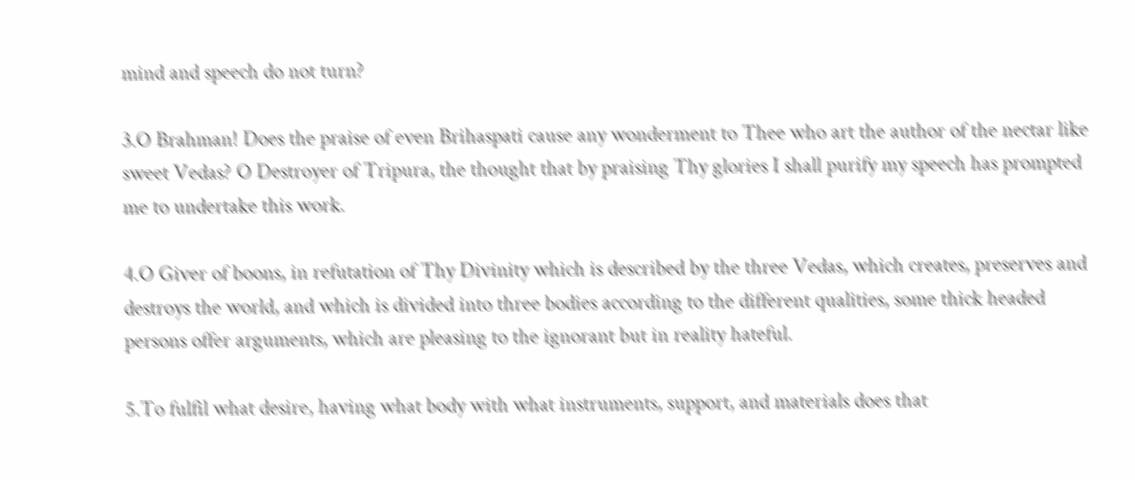mind and speech do not turn?

3.O Brahman! Does the praise of even Brihaspati cause any wonderment to Thee who art the author of the nectar like sweet Vedas? O Destroyer of Tripura, the thought that by praising Thy glories I shall purify my speech has prompted me to undertake this work.

4.O Giver of boons, in refutation of Thy Divinity which is described by the three Vedas, which creates, preserves and destroys the world, and which is divided into three bodies according to the different qualities, some thick headed persons offer arguments, which are pleasing to the ignorant but in reality hateful.

5.To fulfil what desire, having what body with what instruments, support, and materials does that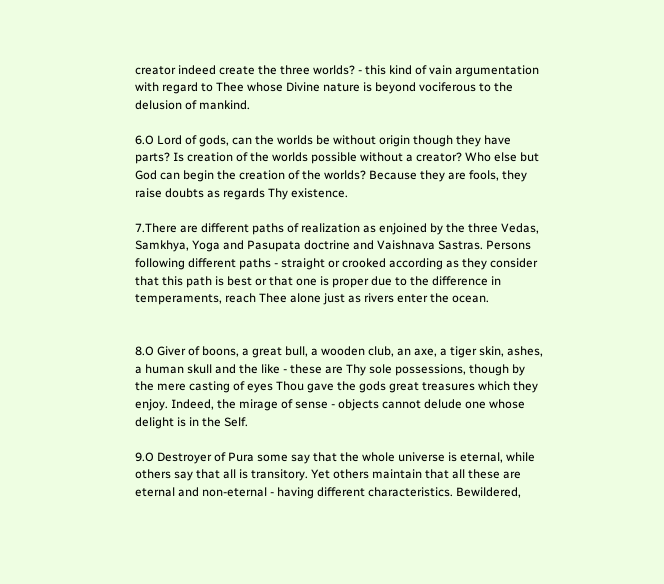creator indeed create the three worlds? - this kind of vain argumentation with regard to Thee whose Divine nature is beyond vociferous to the delusion of mankind.

6.O Lord of gods, can the worlds be without origin though they have parts? Is creation of the worlds possible without a creator? Who else but God can begin the creation of the worlds? Because they are fools, they raise doubts as regards Thy existence.

7.There are different paths of realization as enjoined by the three Vedas, Samkhya, Yoga and Pasupata doctrine and Vaishnava Sastras. Persons following different paths - straight or crooked according as they consider that this path is best or that one is proper due to the difference in temperaments, reach Thee alone just as rivers enter the ocean.


8.O Giver of boons, a great bull, a wooden club, an axe, a tiger skin, ashes, a human skull and the like - these are Thy sole possessions, though by the mere casting of eyes Thou gave the gods great treasures which they enjoy. Indeed, the mirage of sense - objects cannot delude one whose delight is in the Self.

9.O Destroyer of Pura some say that the whole universe is eternal, while others say that all is transitory. Yet others maintain that all these are eternal and non-eternal - having different characteristics. Bewildered,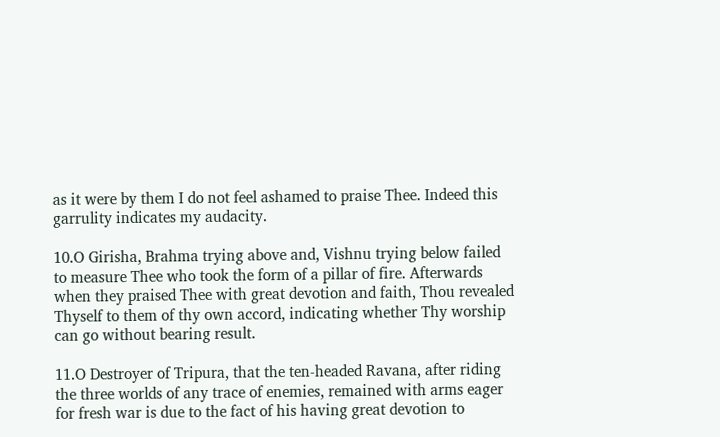as it were by them I do not feel ashamed to praise Thee. Indeed this garrulity indicates my audacity.

10.O Girisha, Brahma trying above and, Vishnu trying below failed to measure Thee who took the form of a pillar of fire. Afterwards when they praised Thee with great devotion and faith, Thou revealed Thyself to them of thy own accord, indicating whether Thy worship can go without bearing result.

11.O Destroyer of Tripura, that the ten-headed Ravana, after riding the three worlds of any trace of enemies, remained with arms eager for fresh war is due to the fact of his having great devotion to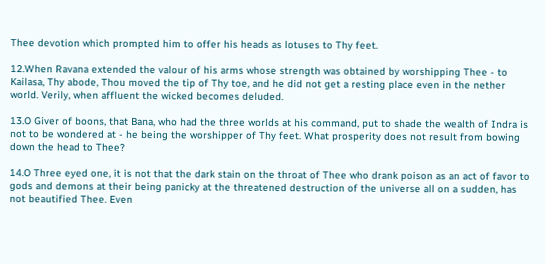Thee devotion which prompted him to offer his heads as lotuses to Thy feet.

12.When Ravana extended the valour of his arms whose strength was obtained by worshipping Thee - to Kailasa, Thy abode, Thou moved the tip of Thy toe, and he did not get a resting place even in the nether world. Verily, when affluent the wicked becomes deluded.

13.O Giver of boons, that Bana, who had the three worlds at his command, put to shade the wealth of Indra is not to be wondered at - he being the worshipper of Thy feet. What prosperity does not result from bowing down the head to Thee?

14.O Three eyed one, it is not that the dark stain on the throat of Thee who drank poison as an act of favor to gods and demons at their being panicky at the threatened destruction of the universe all on a sudden, has not beautified Thee. Even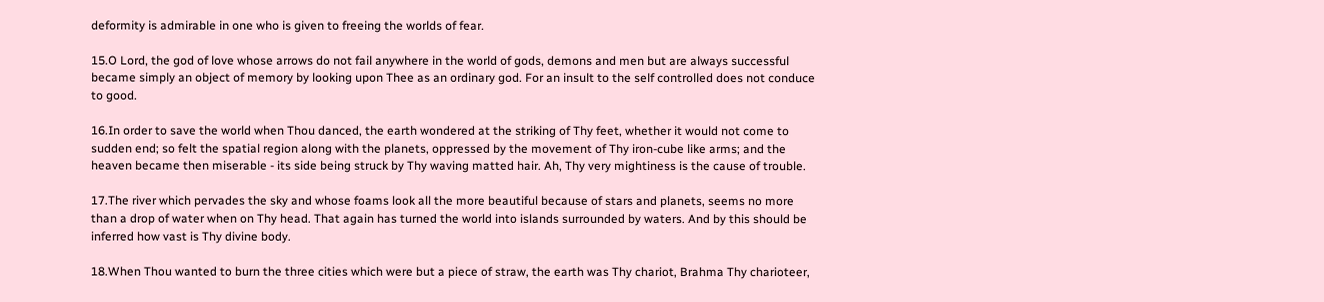deformity is admirable in one who is given to freeing the worlds of fear.

15.O Lord, the god of love whose arrows do not fail anywhere in the world of gods, demons and men but are always successful became simply an object of memory by looking upon Thee as an ordinary god. For an insult to the self controlled does not conduce to good.

16.In order to save the world when Thou danced, the earth wondered at the striking of Thy feet, whether it would not come to sudden end; so felt the spatial region along with the planets, oppressed by the movement of Thy iron-cube like arms; and the heaven became then miserable - its side being struck by Thy waving matted hair. Ah, Thy very mightiness is the cause of trouble.

17.The river which pervades the sky and whose foams look all the more beautiful because of stars and planets, seems no more than a drop of water when on Thy head. That again has turned the world into islands surrounded by waters. And by this should be inferred how vast is Thy divine body.

18.When Thou wanted to burn the three cities which were but a piece of straw, the earth was Thy chariot, Brahma Thy charioteer,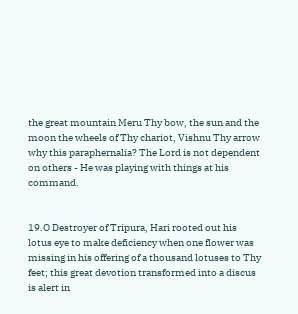the great mountain Meru Thy bow, the sun and the moon the wheels of Thy chariot, Vishnu Thy arrow why this paraphernalia? The Lord is not dependent on others - He was playing with things at his command.


19.O Destroyer of Tripura, Hari rooted out his lotus eye to make deficiency when one flower was missing in his offering of a thousand lotuses to Thy feet; this great devotion transformed into a discus is alert in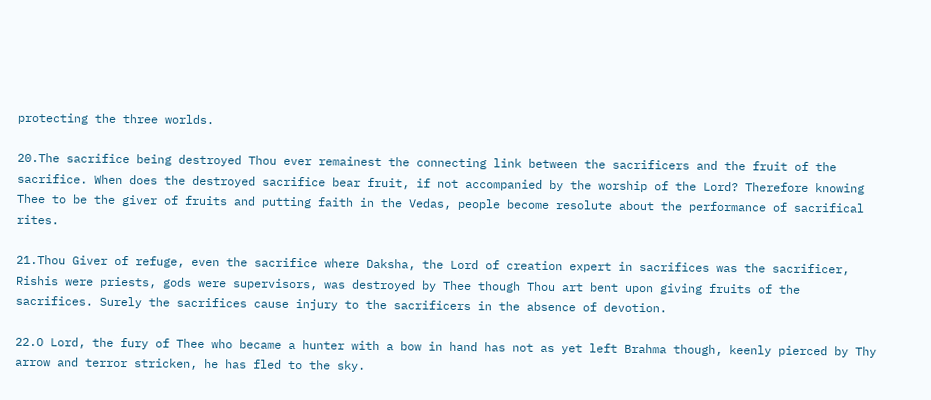protecting the three worlds.

20.The sacrifice being destroyed Thou ever remainest the connecting link between the sacrificers and the fruit of the sacrifice. When does the destroyed sacrifice bear fruit, if not accompanied by the worship of the Lord? Therefore knowing Thee to be the giver of fruits and putting faith in the Vedas, people become resolute about the performance of sacrifical rites.

21.Thou Giver of refuge, even the sacrifice where Daksha, the Lord of creation expert in sacrifices was the sacrificer, Rishis were priests, gods were supervisors, was destroyed by Thee though Thou art bent upon giving fruits of the sacrifices. Surely the sacrifices cause injury to the sacrificers in the absence of devotion.

22.O Lord, the fury of Thee who became a hunter with a bow in hand has not as yet left Brahma though, keenly pierced by Thy arrow and terror stricken, he has fled to the sky.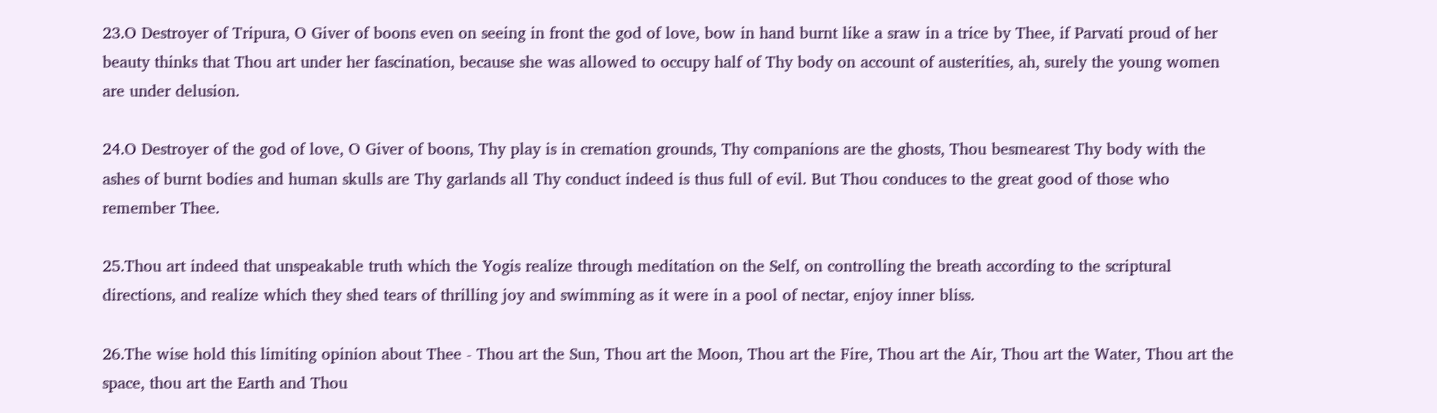23.O Destroyer of Tripura, O Giver of boons even on seeing in front the god of love, bow in hand burnt like a sraw in a trice by Thee, if Parvati proud of her beauty thinks that Thou art under her fascination, because she was allowed to occupy half of Thy body on account of austerities, ah, surely the young women are under delusion.

24.O Destroyer of the god of love, O Giver of boons, Thy play is in cremation grounds, Thy companions are the ghosts, Thou besmearest Thy body with the ashes of burnt bodies and human skulls are Thy garlands all Thy conduct indeed is thus full of evil. But Thou conduces to the great good of those who remember Thee.

25.Thou art indeed that unspeakable truth which the Yogis realize through meditation on the Self, on controlling the breath according to the scriptural directions, and realize which they shed tears of thrilling joy and swimming as it were in a pool of nectar, enjoy inner bliss.

26.The wise hold this limiting opinion about Thee - Thou art the Sun, Thou art the Moon, Thou art the Fire, Thou art the Air, Thou art the Water, Thou art the space, thou art the Earth and Thou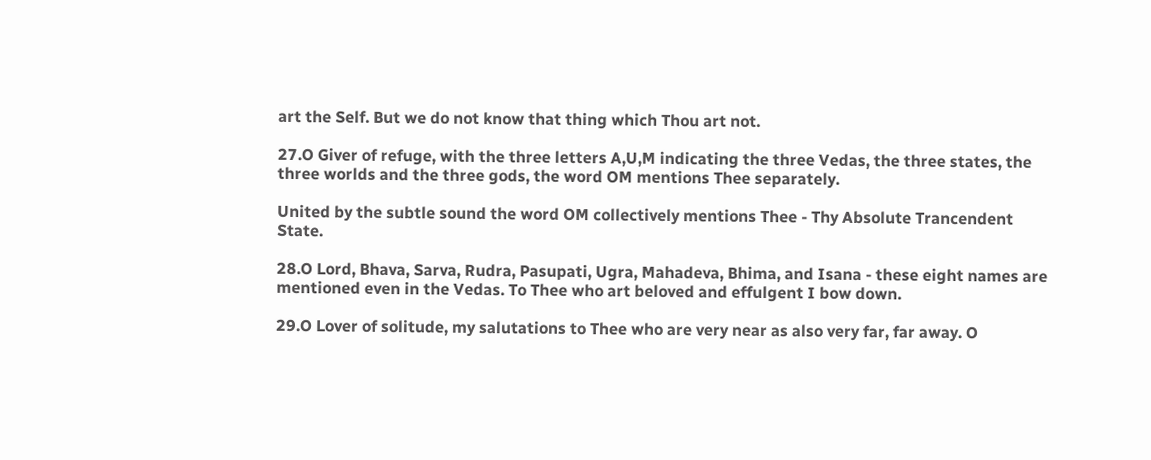art the Self. But we do not know that thing which Thou art not.

27.O Giver of refuge, with the three letters A,U,M indicating the three Vedas, the three states, the three worlds and the three gods, the word OM mentions Thee separately.

United by the subtle sound the word OM collectively mentions Thee - Thy Absolute Trancendent State.

28.O Lord, Bhava, Sarva, Rudra, Pasupati, Ugra, Mahadeva, Bhima, and Isana - these eight names are mentioned even in the Vedas. To Thee who art beloved and effulgent I bow down.

29.O Lover of solitude, my salutations to Thee who are very near as also very far, far away. O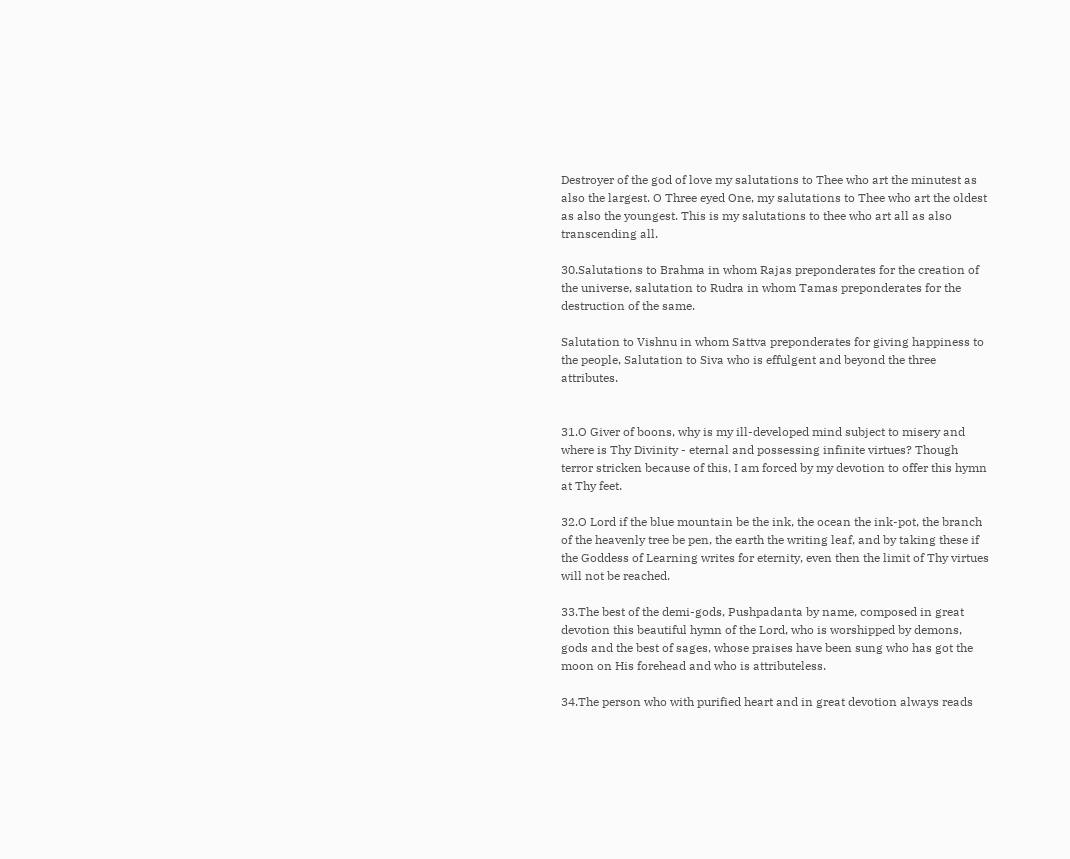Destroyer of the god of love my salutations to Thee who art the minutest as also the largest. O Three eyed One, my salutations to Thee who art the oldest as also the youngest. This is my salutations to thee who art all as also transcending all.

30.Salutations to Brahma in whom Rajas preponderates for the creation of the universe, salutation to Rudra in whom Tamas preponderates for the destruction of the same.

Salutation to Vishnu in whom Sattva preponderates for giving happiness to the people, Salutation to Siva who is effulgent and beyond the three attributes.


31.O Giver of boons, why is my ill-developed mind subject to misery and where is Thy Divinity - eternal and possessing infinite virtues? Though terror stricken because of this, I am forced by my devotion to offer this hymn at Thy feet.

32.O Lord if the blue mountain be the ink, the ocean the ink-pot, the branch of the heavenly tree be pen, the earth the writing leaf, and by taking these if the Goddess of Learning writes for eternity, even then the limit of Thy virtues will not be reached.

33.The best of the demi-gods, Pushpadanta by name, composed in great devotion this beautiful hymn of the Lord, who is worshipped by demons, gods and the best of sages, whose praises have been sung who has got the moon on His forehead and who is attributeless.

34.The person who with purified heart and in great devotion always reads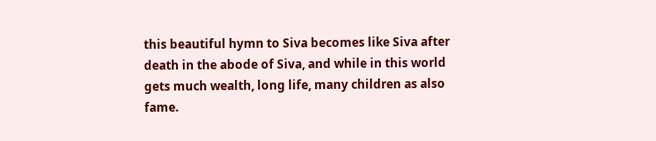this beautiful hymn to Siva becomes like Siva after death in the abode of Siva, and while in this world gets much wealth, long life, many children as also fame.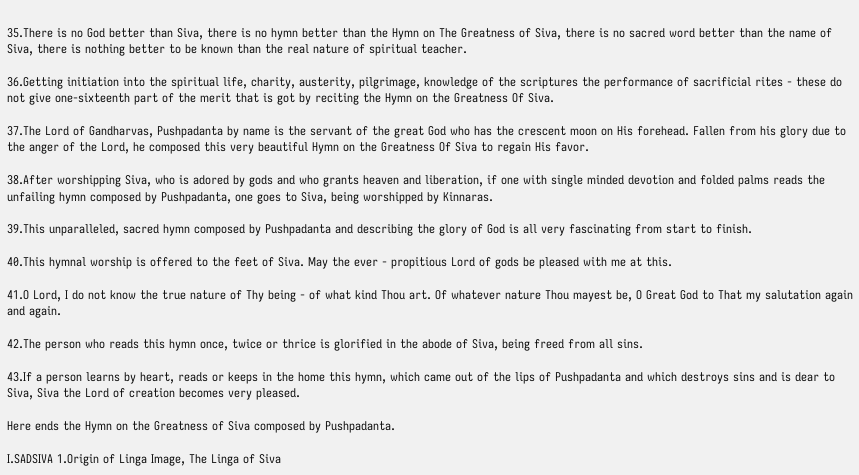35.There is no God better than Siva, there is no hymn better than the Hymn on The Greatness of Siva, there is no sacred word better than the name of Siva, there is nothing better to be known than the real nature of spiritual teacher.

36.Getting initiation into the spiritual life, charity, austerity, pilgrimage, knowledge of the scriptures the performance of sacrificial rites - these do not give one-sixteenth part of the merit that is got by reciting the Hymn on the Greatness Of Siva.

37.The Lord of Gandharvas, Pushpadanta by name is the servant of the great God who has the crescent moon on His forehead. Fallen from his glory due to the anger of the Lord, he composed this very beautiful Hymn on the Greatness Of Siva to regain His favor.

38.After worshipping Siva, who is adored by gods and who grants heaven and liberation, if one with single minded devotion and folded palms reads the unfailing hymn composed by Pushpadanta, one goes to Siva, being worshipped by Kinnaras.

39.This unparalleled, sacred hymn composed by Pushpadanta and describing the glory of God is all very fascinating from start to finish.

40.This hymnal worship is offered to the feet of Siva. May the ever - propitious Lord of gods be pleased with me at this.

41.O Lord, I do not know the true nature of Thy being - of what kind Thou art. Of whatever nature Thou mayest be, O Great God to That my salutation again and again.

42.The person who reads this hymn once, twice or thrice is glorified in the abode of Siva, being freed from all sins.

43.If a person learns by heart, reads or keeps in the home this hymn, which came out of the lips of Pushpadanta and which destroys sins and is dear to Siva, Siva the Lord of creation becomes very pleased.

Here ends the Hymn on the Greatness of Siva composed by Pushpadanta.

I.SADSIVA 1.Origin of Linga Image, The Linga of Siva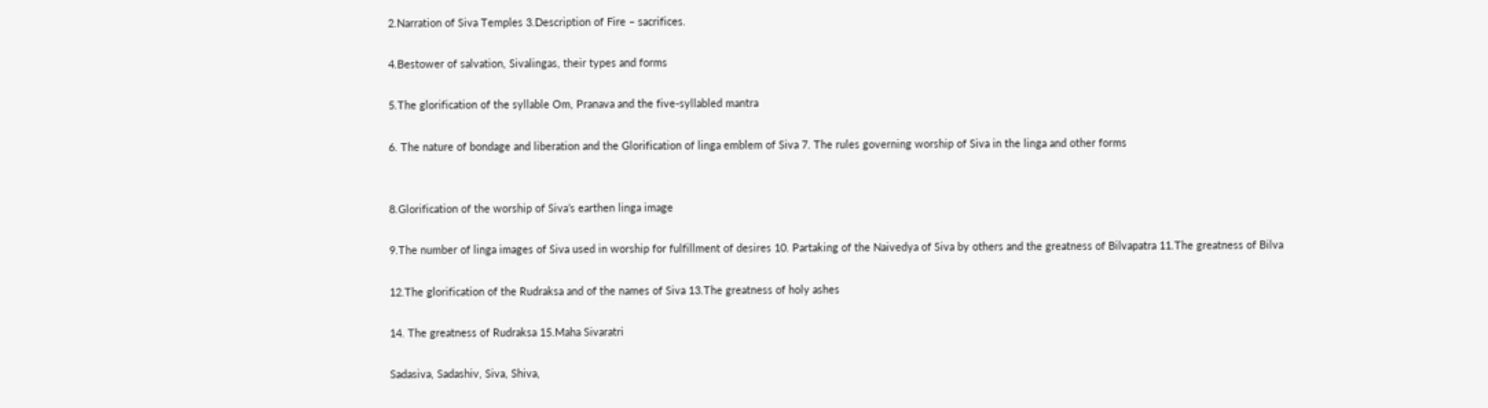2.Narration of Siva Temples 3.Description of Fire – sacrifices.

4.Bestower of salvation, Sivalingas, their types and forms

5.The glorification of the syllable Om, Pranava and the five-syllabled mantra

6. The nature of bondage and liberation and the Glorification of linga emblem of Siva 7. The rules governing worship of Siva in the linga and other forms


8.Glorification of the worship of Siva’s earthen linga image

9.The number of linga images of Siva used in worship for fulfillment of desires 10. Partaking of the Naivedya of Siva by others and the greatness of Bilvapatra 11.The greatness of Bilva

12.The glorification of the Rudraksa and of the names of Siva 13.The greatness of holy ashes

14. The greatness of Rudraksa 15.Maha Sivaratri

Sadasiva, Sadashiv, Siva, Shiva,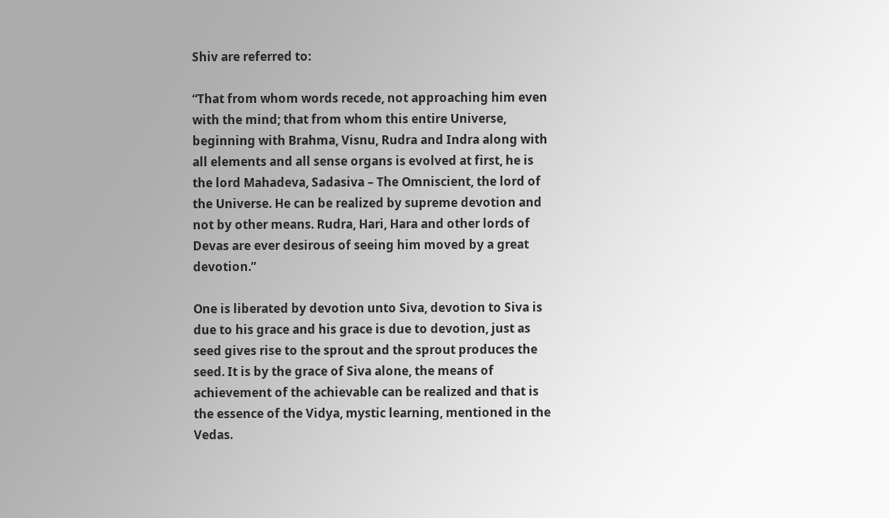Shiv are referred to:

“That from whom words recede, not approaching him even with the mind; that from whom this entire Universe, beginning with Brahma, Visnu, Rudra and Indra along with all elements and all sense organs is evolved at first, he is the lord Mahadeva, Sadasiva – The Omniscient, the lord of the Universe. He can be realized by supreme devotion and not by other means. Rudra, Hari, Hara and other lords of Devas are ever desirous of seeing him moved by a great devotion.”

One is liberated by devotion unto Siva, devotion to Siva is due to his grace and his grace is due to devotion, just as seed gives rise to the sprout and the sprout produces the seed. It is by the grace of Siva alone, the means of achievement of the achievable can be realized and that is the essence of the Vidya, mystic learning, mentioned in the Vedas.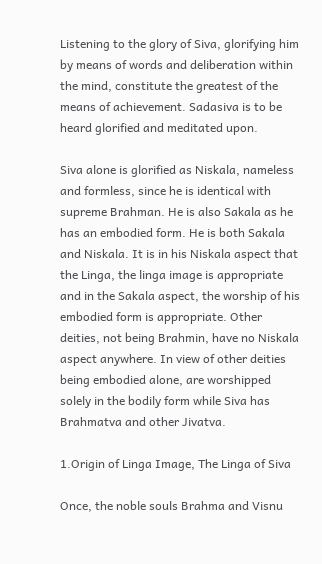Listening to the glory of Siva, glorifying him by means of words and deliberation within the mind, constitute the greatest of the means of achievement. Sadasiva is to be heard glorified and meditated upon.

Siva alone is glorified as Niskala, nameless and formless, since he is identical with supreme Brahman. He is also Sakala as he has an embodied form. He is both Sakala and Niskala. It is in his Niskala aspect that the Linga, the linga image is appropriate and in the Sakala aspect, the worship of his embodied form is appropriate. Other deities, not being Brahmin, have no Niskala aspect anywhere. In view of other deities being embodied alone, are worshipped solely in the bodily form while Siva has Brahmatva and other Jivatva.

1.Origin of Linga Image, The Linga of Siva

Once, the noble souls Brahma and Visnu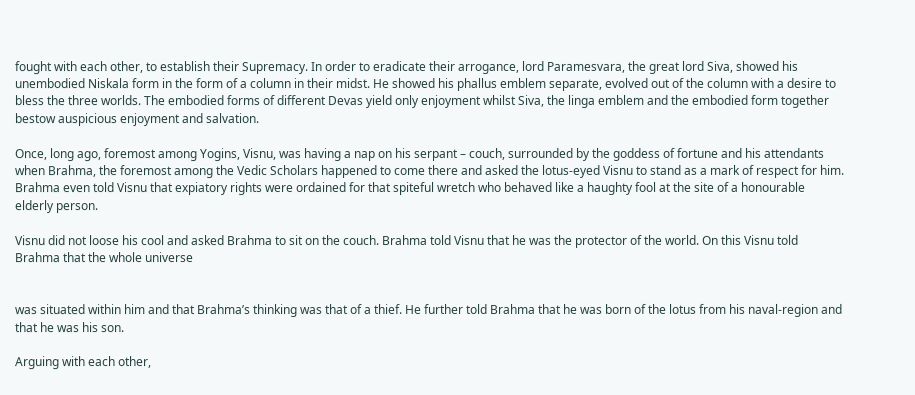fought with each other, to establish their Supremacy. In order to eradicate their arrogance, lord Paramesvara, the great lord Siva, showed his unembodied Niskala form in the form of a column in their midst. He showed his phallus emblem separate, evolved out of the column with a desire to bless the three worlds. The embodied forms of different Devas yield only enjoyment whilst Siva, the linga emblem and the embodied form together bestow auspicious enjoyment and salvation.

Once, long ago, foremost among Yogins, Visnu, was having a nap on his serpant – couch, surrounded by the goddess of fortune and his attendants when Brahma, the foremost among the Vedic Scholars happened to come there and asked the lotus-eyed Visnu to stand as a mark of respect for him. Brahma even told Visnu that expiatory rights were ordained for that spiteful wretch who behaved like a haughty fool at the site of a honourable elderly person.

Visnu did not loose his cool and asked Brahma to sit on the couch. Brahma told Visnu that he was the protector of the world. On this Visnu told Brahma that the whole universe


was situated within him and that Brahma’s thinking was that of a thief. He further told Brahma that he was born of the lotus from his naval-region and that he was his son.

Arguing with each other,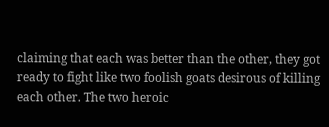claiming that each was better than the other, they got ready to fight like two foolish goats desirous of killing each other. The two heroic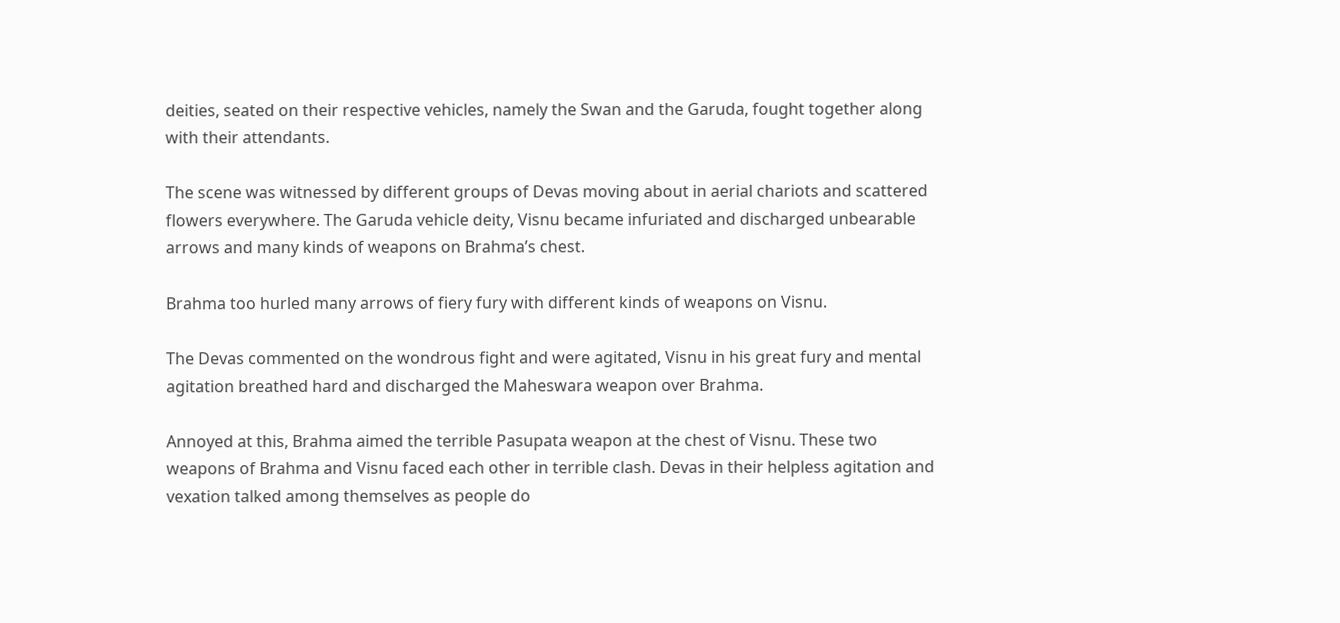deities, seated on their respective vehicles, namely the Swan and the Garuda, fought together along with their attendants.

The scene was witnessed by different groups of Devas moving about in aerial chariots and scattered flowers everywhere. The Garuda vehicle deity, Visnu became infuriated and discharged unbearable arrows and many kinds of weapons on Brahma’s chest.

Brahma too hurled many arrows of fiery fury with different kinds of weapons on Visnu.

The Devas commented on the wondrous fight and were agitated, Visnu in his great fury and mental agitation breathed hard and discharged the Maheswara weapon over Brahma.

Annoyed at this, Brahma aimed the terrible Pasupata weapon at the chest of Visnu. These two weapons of Brahma and Visnu faced each other in terrible clash. Devas in their helpless agitation and vexation talked among themselves as people do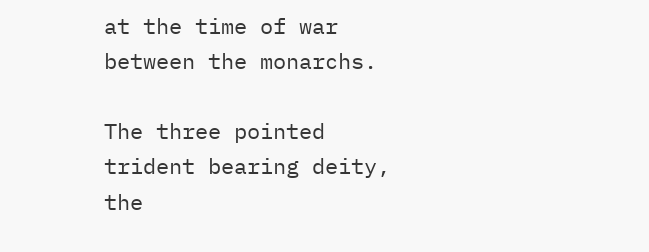at the time of war between the monarchs.

The three pointed trident bearing deity, the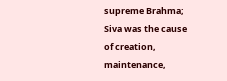supreme Brahma; Siva was the cause of creation, maintenance,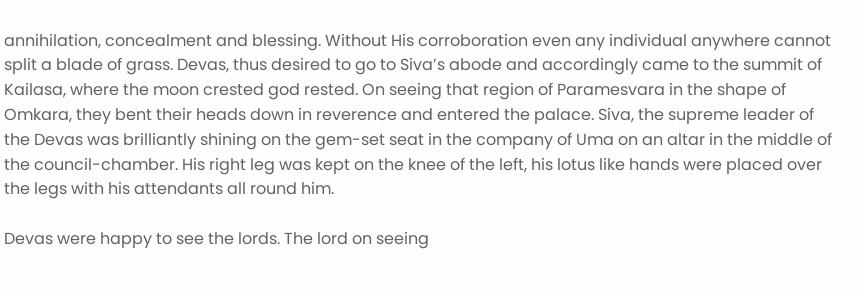annihilation, concealment and blessing. Without His corroboration even any individual anywhere cannot split a blade of grass. Devas, thus desired to go to Siva’s abode and accordingly came to the summit of Kailasa, where the moon crested god rested. On seeing that region of Paramesvara in the shape of Omkara, they bent their heads down in reverence and entered the palace. Siva, the supreme leader of the Devas was brilliantly shining on the gem-set seat in the company of Uma on an altar in the middle of the council-chamber. His right leg was kept on the knee of the left, his lotus like hands were placed over the legs with his attendants all round him.

Devas were happy to see the lords. The lord on seeing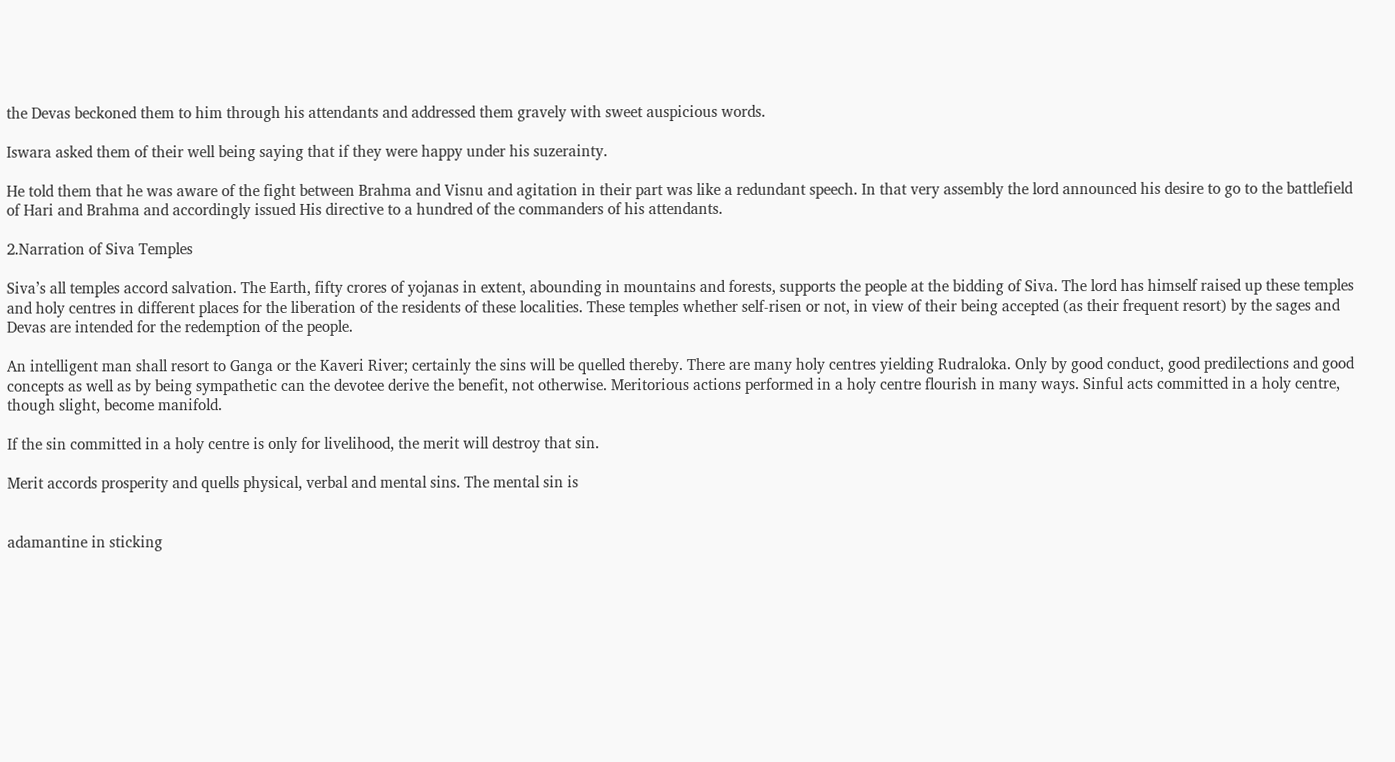the Devas beckoned them to him through his attendants and addressed them gravely with sweet auspicious words.

Iswara asked them of their well being saying that if they were happy under his suzerainty.

He told them that he was aware of the fight between Brahma and Visnu and agitation in their part was like a redundant speech. In that very assembly the lord announced his desire to go to the battlefield of Hari and Brahma and accordingly issued His directive to a hundred of the commanders of his attendants.

2.Narration of Siva Temples

Siva’s all temples accord salvation. The Earth, fifty crores of yojanas in extent, abounding in mountains and forests, supports the people at the bidding of Siva. The lord has himself raised up these temples and holy centres in different places for the liberation of the residents of these localities. These temples whether self-risen or not, in view of their being accepted (as their frequent resort) by the sages and Devas are intended for the redemption of the people.

An intelligent man shall resort to Ganga or the Kaveri River; certainly the sins will be quelled thereby. There are many holy centres yielding Rudraloka. Only by good conduct, good predilections and good concepts as well as by being sympathetic can the devotee derive the benefit, not otherwise. Meritorious actions performed in a holy centre flourish in many ways. Sinful acts committed in a holy centre, though slight, become manifold.

If the sin committed in a holy centre is only for livelihood, the merit will destroy that sin.

Merit accords prosperity and quells physical, verbal and mental sins. The mental sin is


adamantine in sticking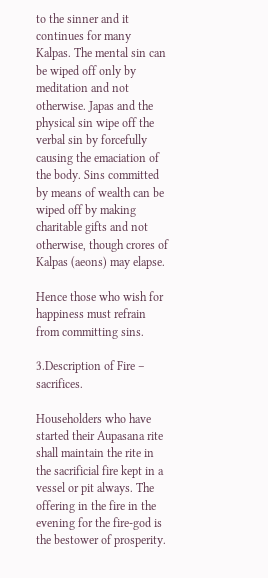to the sinner and it continues for many Kalpas. The mental sin can be wiped off only by meditation and not otherwise. Japas and the physical sin wipe off the verbal sin by forcefully causing the emaciation of the body. Sins committed by means of wealth can be wiped off by making charitable gifts and not otherwise, though crores of Kalpas (aeons) may elapse.

Hence those who wish for happiness must refrain from committing sins.

3.Description of Fire – sacrifices.

Householders who have started their Aupasana rite shall maintain the rite in the sacrificial fire kept in a vessel or pit always. The offering in the fire in the evening for the fire-god is the bestower of prosperity.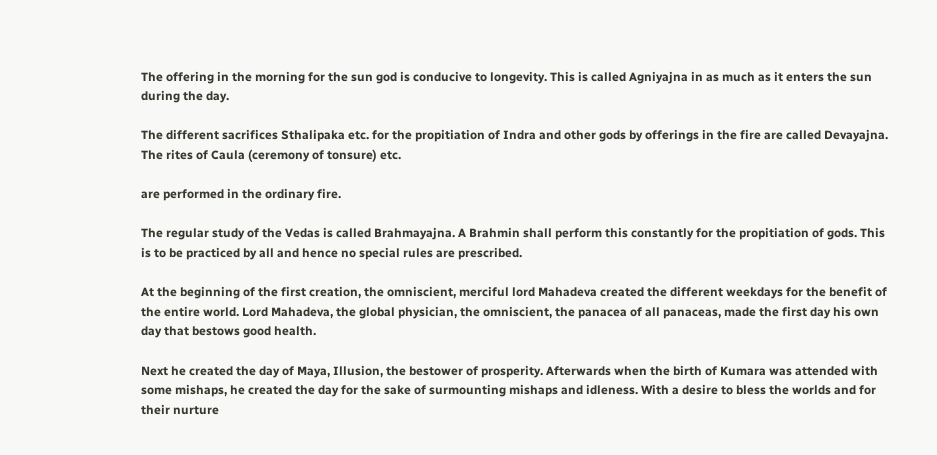The offering in the morning for the sun god is conducive to longevity. This is called Agniyajna in as much as it enters the sun during the day.

The different sacrifices Sthalipaka etc. for the propitiation of Indra and other gods by offerings in the fire are called Devayajna. The rites of Caula (ceremony of tonsure) etc.

are performed in the ordinary fire.

The regular study of the Vedas is called Brahmayajna. A Brahmin shall perform this constantly for the propitiation of gods. This is to be practiced by all and hence no special rules are prescribed.

At the beginning of the first creation, the omniscient, merciful lord Mahadeva created the different weekdays for the benefit of the entire world. Lord Mahadeva, the global physician, the omniscient, the panacea of all panaceas, made the first day his own day that bestows good health.

Next he created the day of Maya, Illusion, the bestower of prosperity. Afterwards when the birth of Kumara was attended with some mishaps, he created the day for the sake of surmounting mishaps and idleness. With a desire to bless the worlds and for their nurture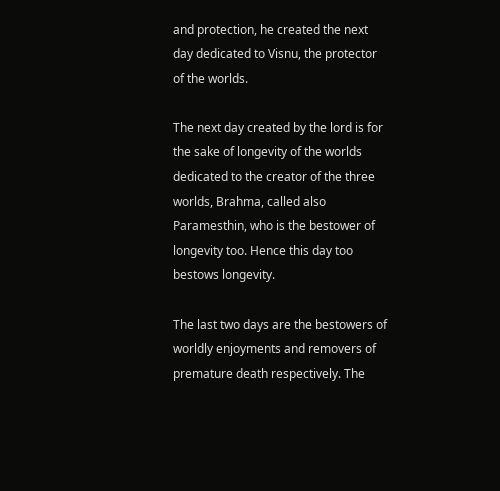and protection, he created the next day dedicated to Visnu, the protector of the worlds.

The next day created by the lord is for the sake of longevity of the worlds dedicated to the creator of the three worlds, Brahma, called also Paramesthin, who is the bestower of longevity too. Hence this day too bestows longevity.

The last two days are the bestowers of worldly enjoyments and removers of premature death respectively. The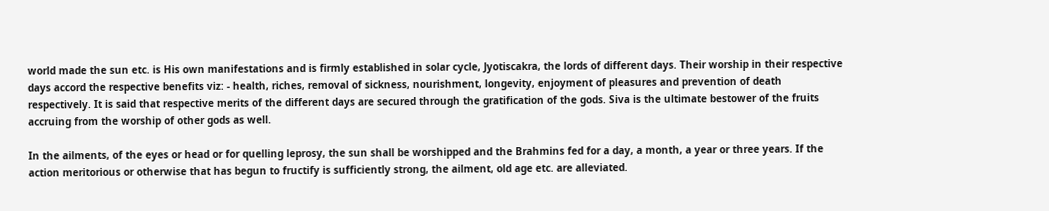world made the sun etc. is His own manifestations and is firmly established in solar cycle, Jyotiscakra, the lords of different days. Their worship in their respective days accord the respective benefits viz: - health, riches, removal of sickness, nourishment, longevity, enjoyment of pleasures and prevention of death respectively. It is said that respective merits of the different days are secured through the gratification of the gods. Siva is the ultimate bestower of the fruits accruing from the worship of other gods as well.

In the ailments, of the eyes or head or for quelling leprosy, the sun shall be worshipped and the Brahmins fed for a day, a month, a year or three years. If the action meritorious or otherwise that has begun to fructify is sufficiently strong, the ailment, old age etc. are alleviated.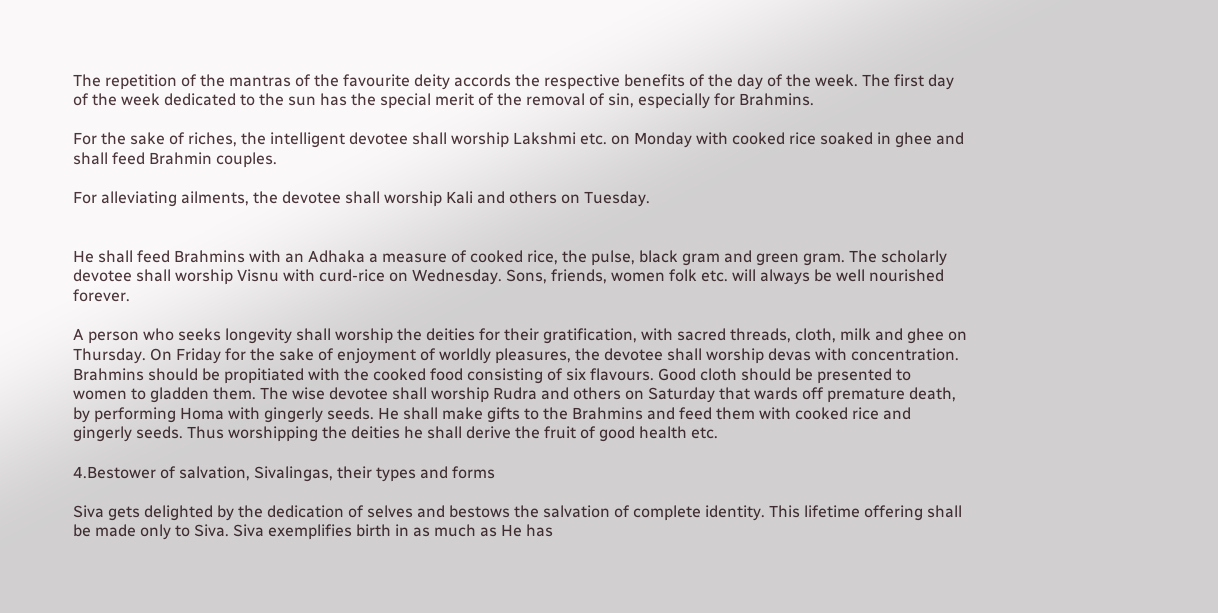The repetition of the mantras of the favourite deity accords the respective benefits of the day of the week. The first day of the week dedicated to the sun has the special merit of the removal of sin, especially for Brahmins.

For the sake of riches, the intelligent devotee shall worship Lakshmi etc. on Monday with cooked rice soaked in ghee and shall feed Brahmin couples.

For alleviating ailments, the devotee shall worship Kali and others on Tuesday.


He shall feed Brahmins with an Adhaka a measure of cooked rice, the pulse, black gram and green gram. The scholarly devotee shall worship Visnu with curd-rice on Wednesday. Sons, friends, women folk etc. will always be well nourished forever.

A person who seeks longevity shall worship the deities for their gratification, with sacred threads, cloth, milk and ghee on Thursday. On Friday for the sake of enjoyment of worldly pleasures, the devotee shall worship devas with concentration. Brahmins should be propitiated with the cooked food consisting of six flavours. Good cloth should be presented to women to gladden them. The wise devotee shall worship Rudra and others on Saturday that wards off premature death, by performing Homa with gingerly seeds. He shall make gifts to the Brahmins and feed them with cooked rice and gingerly seeds. Thus worshipping the deities he shall derive the fruit of good health etc.

4.Bestower of salvation, Sivalingas, their types and forms

Siva gets delighted by the dedication of selves and bestows the salvation of complete identity. This lifetime offering shall be made only to Siva. Siva exemplifies birth in as much as He has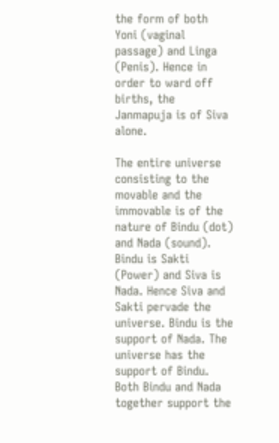the form of both Yoni (vaginal passage) and Linga (Penis). Hence in order to ward off births, the Janmapuja is of Siva alone.

The entire universe consisting to the movable and the immovable is of the nature of Bindu (dot) and Nada (sound). Bindu is Sakti (Power) and Siva is Nada. Hence Siva and Sakti pervade the universe. Bindu is the support of Nada. The universe has the support of Bindu. Both Bindu and Nada together support the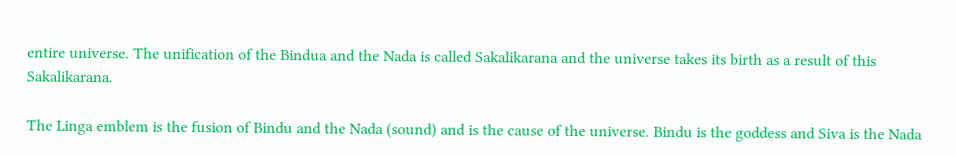entire universe. The unification of the Bindua and the Nada is called Sakalikarana and the universe takes its birth as a result of this Sakalikarana.

The Linga emblem is the fusion of Bindu and the Nada (sound) and is the cause of the universe. Bindu is the goddess and Siva is the Nada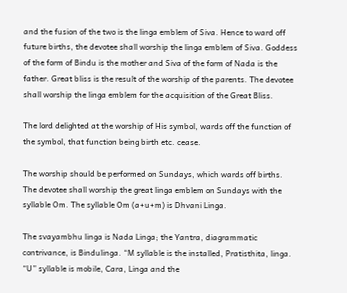and the fusion of the two is the linga emblem of Siva. Hence to ward off future births, the devotee shall worship the linga emblem of Siva. Goddess of the form of Bindu is the mother and Siva of the form of Nada is the father. Great bliss is the result of the worship of the parents. The devotee shall worship the linga emblem for the acquisition of the Great Bliss.

The lord delighted at the worship of His symbol, wards off the function of the symbol, that function being birth etc. cease.

The worship should be performed on Sundays, which wards off births. The devotee shall worship the great linga emblem on Sundays with the syllable Om. The syllable Om (a+u+m) is Dhvani Linga.

The svayambhu linga is Nada Linga; the Yantra, diagrammatic contrivance, is Bindulinga. “M syllable is the installed, Pratisthita, linga. “U” syllable is mobile, Cara, Linga and the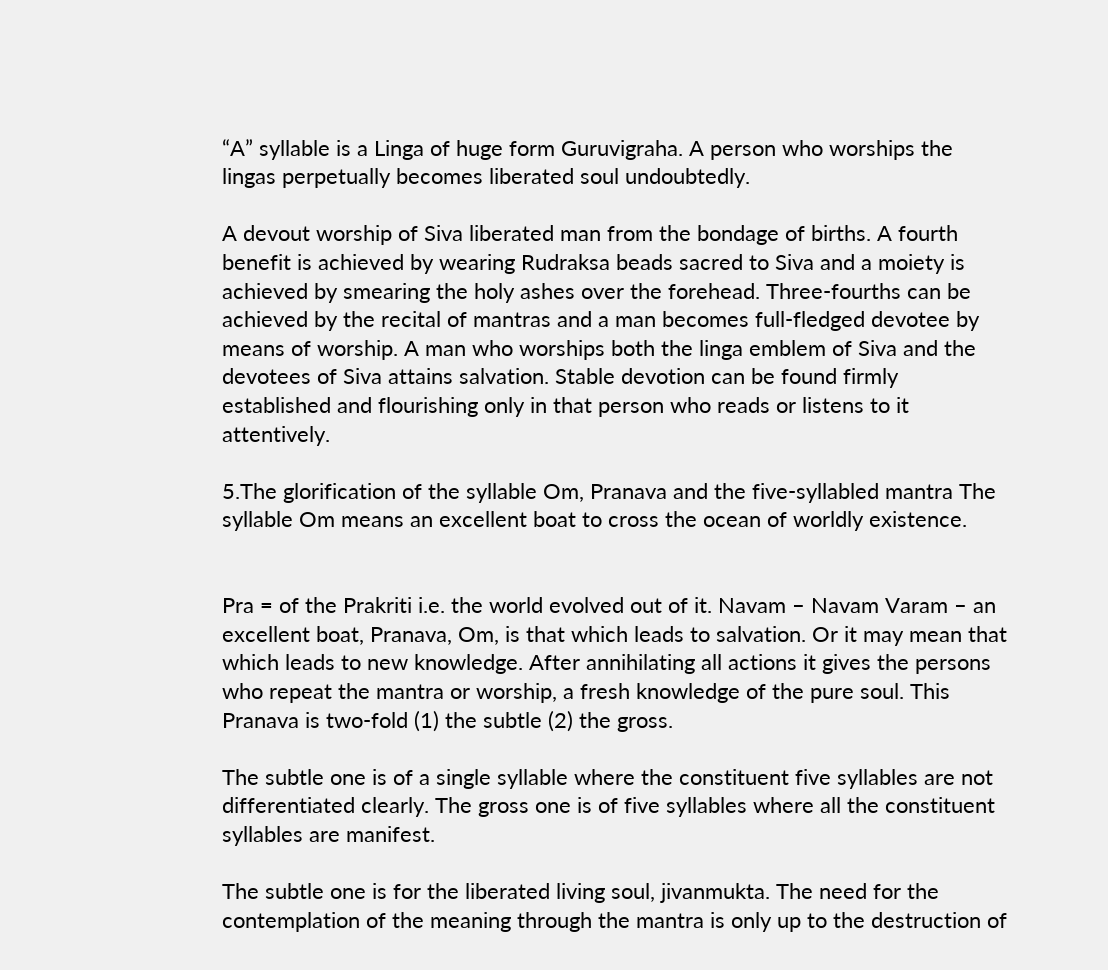“A” syllable is a Linga of huge form Guruvigraha. A person who worships the lingas perpetually becomes liberated soul undoubtedly.

A devout worship of Siva liberated man from the bondage of births. A fourth benefit is achieved by wearing Rudraksa beads sacred to Siva and a moiety is achieved by smearing the holy ashes over the forehead. Three-fourths can be achieved by the recital of mantras and a man becomes full-fledged devotee by means of worship. A man who worships both the linga emblem of Siva and the devotees of Siva attains salvation. Stable devotion can be found firmly established and flourishing only in that person who reads or listens to it attentively.

5.The glorification of the syllable Om, Pranava and the five-syllabled mantra The syllable Om means an excellent boat to cross the ocean of worldly existence.


Pra = of the Prakriti i.e. the world evolved out of it. Navam – Navam Varam – an excellent boat, Pranava, Om, is that which leads to salvation. Or it may mean that which leads to new knowledge. After annihilating all actions it gives the persons who repeat the mantra or worship, a fresh knowledge of the pure soul. This Pranava is two-fold (1) the subtle (2) the gross.

The subtle one is of a single syllable where the constituent five syllables are not differentiated clearly. The gross one is of five syllables where all the constituent syllables are manifest.

The subtle one is for the liberated living soul, jivanmukta. The need for the contemplation of the meaning through the mantra is only up to the destruction of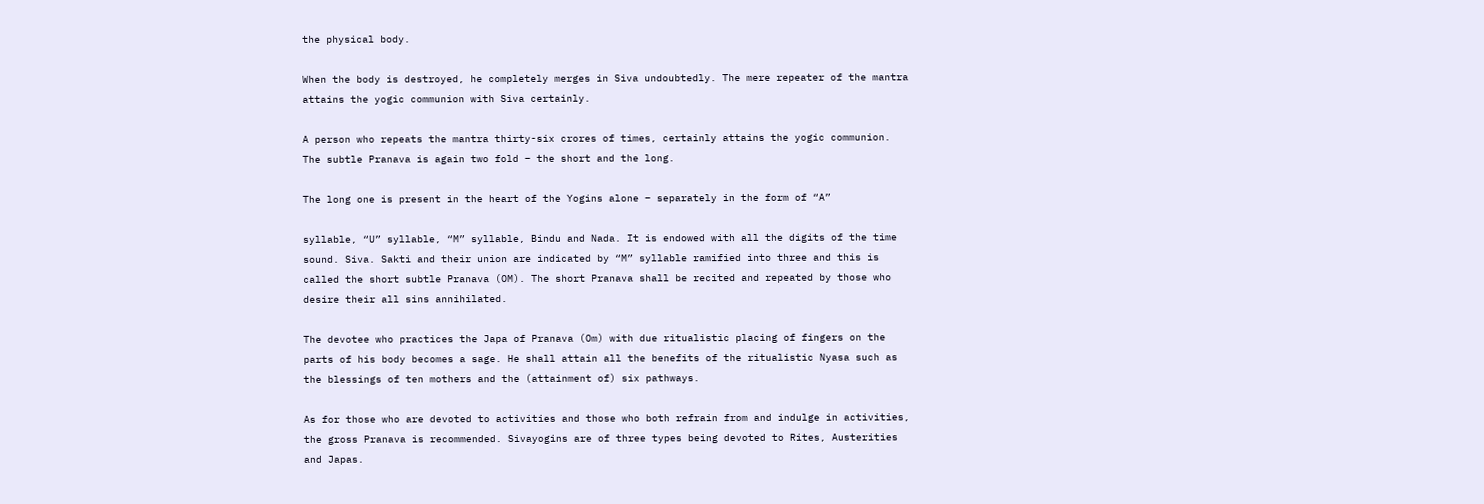the physical body.

When the body is destroyed, he completely merges in Siva undoubtedly. The mere repeater of the mantra attains the yogic communion with Siva certainly.

A person who repeats the mantra thirty-six crores of times, certainly attains the yogic communion. The subtle Pranava is again two fold – the short and the long.

The long one is present in the heart of the Yogins alone – separately in the form of “A”

syllable, “U” syllable, “M” syllable, Bindu and Nada. It is endowed with all the digits of the time sound. Siva. Sakti and their union are indicated by “M” syllable ramified into three and this is called the short subtle Pranava (OM). The short Pranava shall be recited and repeated by those who desire their all sins annihilated.

The devotee who practices the Japa of Pranava (Om) with due ritualistic placing of fingers on the parts of his body becomes a sage. He shall attain all the benefits of the ritualistic Nyasa such as the blessings of ten mothers and the (attainment of) six pathways.

As for those who are devoted to activities and those who both refrain from and indulge in activities, the gross Pranava is recommended. Sivayogins are of three types being devoted to Rites, Austerities and Japas.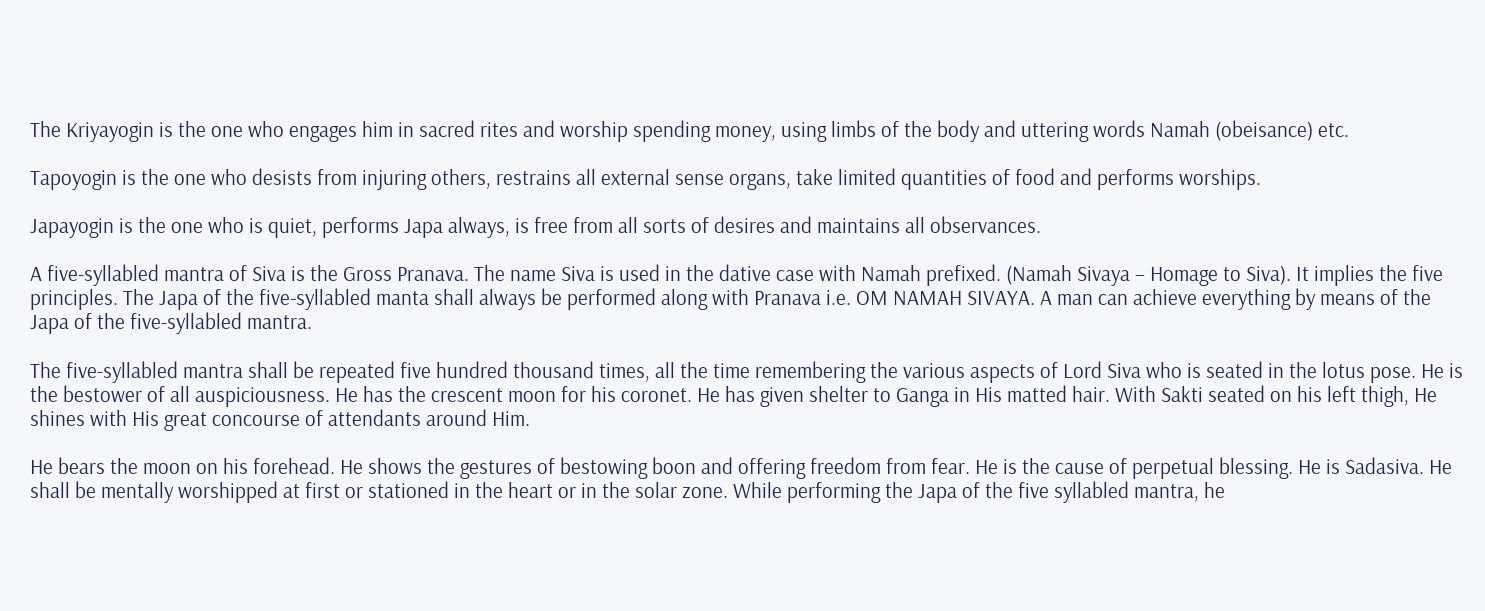The Kriyayogin is the one who engages him in sacred rites and worship spending money, using limbs of the body and uttering words Namah (obeisance) etc.

Tapoyogin is the one who desists from injuring others, restrains all external sense organs, take limited quantities of food and performs worships.

Japayogin is the one who is quiet, performs Japa always, is free from all sorts of desires and maintains all observances.

A five-syllabled mantra of Siva is the Gross Pranava. The name Siva is used in the dative case with Namah prefixed. (Namah Sivaya – Homage to Siva). It implies the five principles. The Japa of the five-syllabled manta shall always be performed along with Pranava i.e. OM NAMAH SIVAYA. A man can achieve everything by means of the Japa of the five-syllabled mantra.

The five-syllabled mantra shall be repeated five hundred thousand times, all the time remembering the various aspects of Lord Siva who is seated in the lotus pose. He is the bestower of all auspiciousness. He has the crescent moon for his coronet. He has given shelter to Ganga in His matted hair. With Sakti seated on his left thigh, He shines with His great concourse of attendants around Him.

He bears the moon on his forehead. He shows the gestures of bestowing boon and offering freedom from fear. He is the cause of perpetual blessing. He is Sadasiva. He shall be mentally worshipped at first or stationed in the heart or in the solar zone. While performing the Japa of the five syllabled mantra, he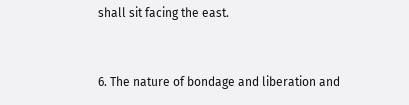shall sit facing the east.


6. The nature of bondage and liberation and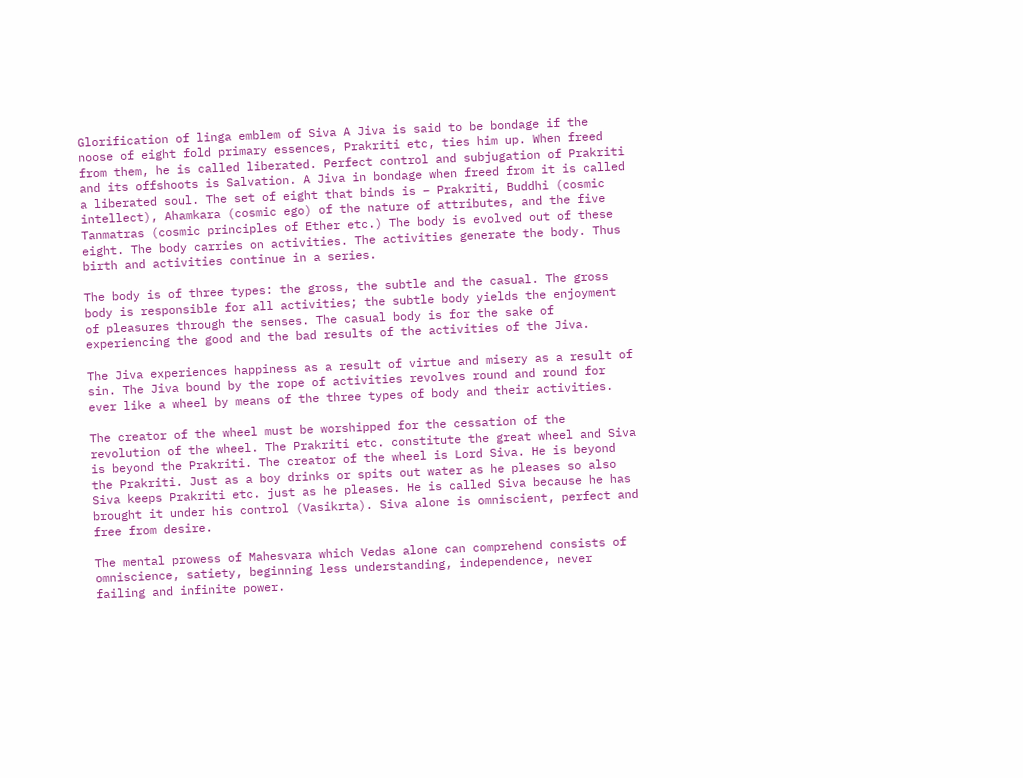Glorification of linga emblem of Siva A Jiva is said to be bondage if the noose of eight fold primary essences, Prakriti etc, ties him up. When freed from them, he is called liberated. Perfect control and subjugation of Prakriti and its offshoots is Salvation. A Jiva in bondage when freed from it is called a liberated soul. The set of eight that binds is – Prakriti, Buddhi (cosmic intellect), Ahamkara (cosmic ego) of the nature of attributes, and the five Tanmatras (cosmic principles of Ether etc.) The body is evolved out of these eight. The body carries on activities. The activities generate the body. Thus birth and activities continue in a series.

The body is of three types: the gross, the subtle and the casual. The gross body is responsible for all activities; the subtle body yields the enjoyment of pleasures through the senses. The casual body is for the sake of experiencing the good and the bad results of the activities of the Jiva.

The Jiva experiences happiness as a result of virtue and misery as a result of sin. The Jiva bound by the rope of activities revolves round and round for ever like a wheel by means of the three types of body and their activities.

The creator of the wheel must be worshipped for the cessation of the revolution of the wheel. The Prakriti etc. constitute the great wheel and Siva is beyond the Prakriti. The creator of the wheel is Lord Siva. He is beyond the Prakriti. Just as a boy drinks or spits out water as he pleases so also Siva keeps Prakriti etc. just as he pleases. He is called Siva because he has brought it under his control (Vasikrta). Siva alone is omniscient, perfect and free from desire.

The mental prowess of Mahesvara which Vedas alone can comprehend consists of omniscience, satiety, beginning less understanding, independence, never failing and infinite power.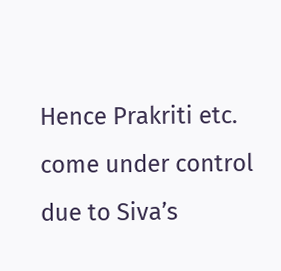Hence Prakriti etc. come under control due to Siva’s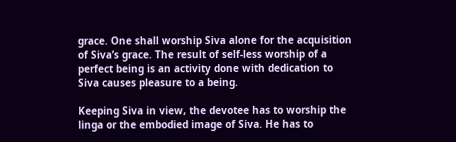grace. One shall worship Siva alone for the acquisition of Siva’s grace. The result of self-less worship of a perfect being is an activity done with dedication to Siva causes pleasure to a being.

Keeping Siva in view, the devotee has to worship the linga or the embodied image of Siva. He has to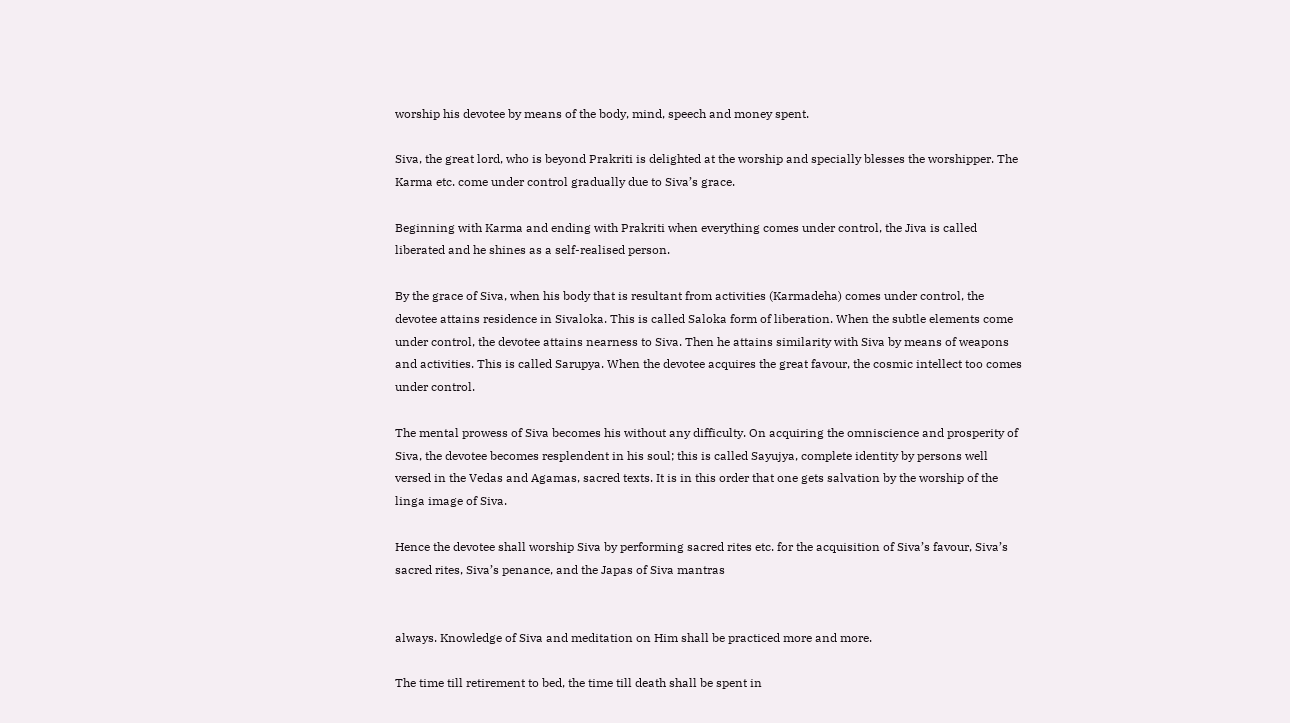worship his devotee by means of the body, mind, speech and money spent.

Siva, the great lord, who is beyond Prakriti is delighted at the worship and specially blesses the worshipper. The Karma etc. come under control gradually due to Siva’s grace.

Beginning with Karma and ending with Prakriti when everything comes under control, the Jiva is called liberated and he shines as a self-realised person.

By the grace of Siva, when his body that is resultant from activities (Karmadeha) comes under control, the devotee attains residence in Sivaloka. This is called Saloka form of liberation. When the subtle elements come under control, the devotee attains nearness to Siva. Then he attains similarity with Siva by means of weapons and activities. This is called Sarupya. When the devotee acquires the great favour, the cosmic intellect too comes under control.

The mental prowess of Siva becomes his without any difficulty. On acquiring the omniscience and prosperity of Siva, the devotee becomes resplendent in his soul; this is called Sayujya, complete identity by persons well versed in the Vedas and Agamas, sacred texts. It is in this order that one gets salvation by the worship of the linga image of Siva.

Hence the devotee shall worship Siva by performing sacred rites etc. for the acquisition of Siva’s favour, Siva’s sacred rites, Siva’s penance, and the Japas of Siva mantras


always. Knowledge of Siva and meditation on Him shall be practiced more and more.

The time till retirement to bed, the time till death shall be spent in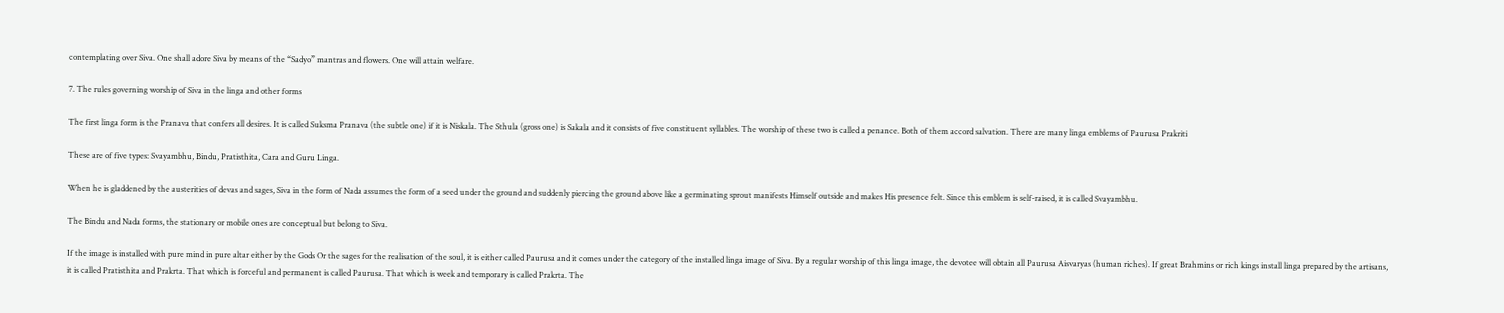contemplating over Siva. One shall adore Siva by means of the “Sadyo” mantras and flowers. One will attain welfare.

7. The rules governing worship of Siva in the linga and other forms

The first linga form is the Pranava that confers all desires. It is called Suksma Pranava (the subtle one) if it is Niskala. The Sthula (gross one) is Sakala and it consists of five constituent syllables. The worship of these two is called a penance. Both of them accord salvation. There are many linga emblems of Paurusa Prakriti

These are of five types: Svayambhu, Bindu, Pratisthita, Cara and Guru Linga.

When he is gladdened by the austerities of devas and sages, Siva in the form of Nada assumes the form of a seed under the ground and suddenly piercing the ground above like a germinating sprout manifests Himself outside and makes His presence felt. Since this emblem is self-raised, it is called Svayambhu.

The Bindu and Nada forms, the stationary or mobile ones are conceptual but belong to Siva.

If the image is installed with pure mind in pure altar either by the Gods Or the sages for the realisation of the soul, it is either called Paurusa and it comes under the category of the installed linga image of Siva. By a regular worship of this linga image, the devotee will obtain all Paurusa Aisvaryas (human riches). If great Brahmins or rich kings install linga prepared by the artisans, it is called Pratisthita and Prakrta. That which is forceful and permanent is called Paurusa. That which is week and temporary is called Prakrta. The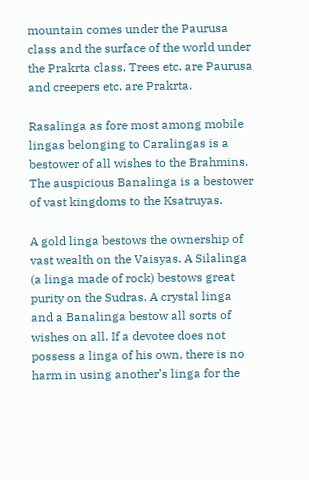mountain comes under the Paurusa class and the surface of the world under the Prakrta class. Trees etc. are Paurusa and creepers etc. are Prakrta.

Rasalinga as fore most among mobile lingas belonging to Caralingas is a bestower of all wishes to the Brahmins. The auspicious Banalinga is a bestower of vast kingdoms to the Ksatruyas.

A gold linga bestows the ownership of vast wealth on the Vaisyas. A Silalinga (a linga made of rock) bestows great purity on the Sudras. A crystal linga and a Banalinga bestow all sorts of wishes on all. If a devotee does not possess a linga of his own, there is no harm in using another’s linga for the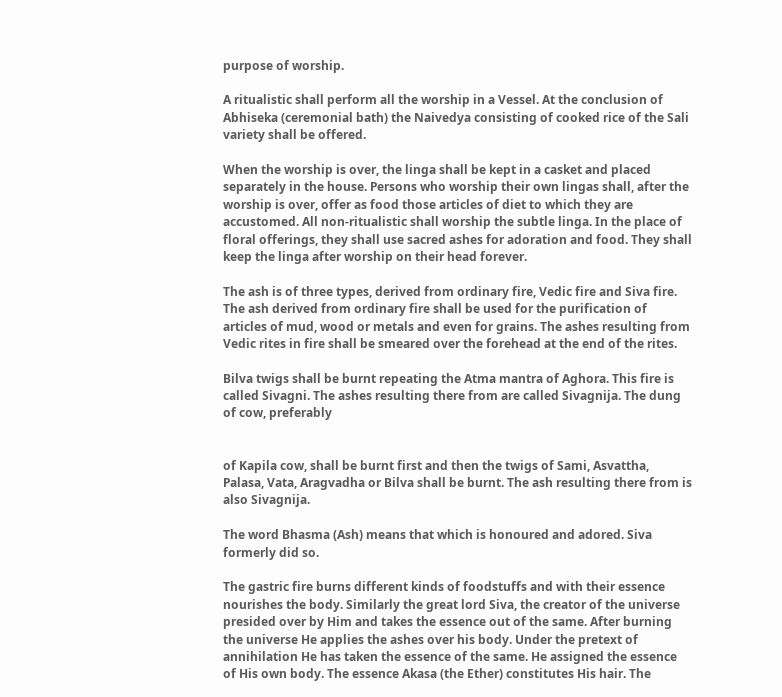purpose of worship.

A ritualistic shall perform all the worship in a Vessel. At the conclusion of Abhiseka (ceremonial bath) the Naivedya consisting of cooked rice of the Sali variety shall be offered.

When the worship is over, the linga shall be kept in a casket and placed separately in the house. Persons who worship their own lingas shall, after the worship is over, offer as food those articles of diet to which they are accustomed. All non-ritualistic shall worship the subtle linga. In the place of floral offerings, they shall use sacred ashes for adoration and food. They shall keep the linga after worship on their head forever.

The ash is of three types, derived from ordinary fire, Vedic fire and Siva fire. The ash derived from ordinary fire shall be used for the purification of articles of mud, wood or metals and even for grains. The ashes resulting from Vedic rites in fire shall be smeared over the forehead at the end of the rites.

Bilva twigs shall be burnt repeating the Atma mantra of Aghora. This fire is called Sivagni. The ashes resulting there from are called Sivagnija. The dung of cow, preferably


of Kapila cow, shall be burnt first and then the twigs of Sami, Asvattha, Palasa, Vata, Aragvadha or Bilva shall be burnt. The ash resulting there from is also Sivagnija.

The word Bhasma (Ash) means that which is honoured and adored. Siva formerly did so.

The gastric fire burns different kinds of foodstuffs and with their essence nourishes the body. Similarly the great lord Siva, the creator of the universe presided over by Him and takes the essence out of the same. After burning the universe He applies the ashes over his body. Under the pretext of annihilation He has taken the essence of the same. He assigned the essence of His own body. The essence Akasa (the Ether) constitutes His hair. The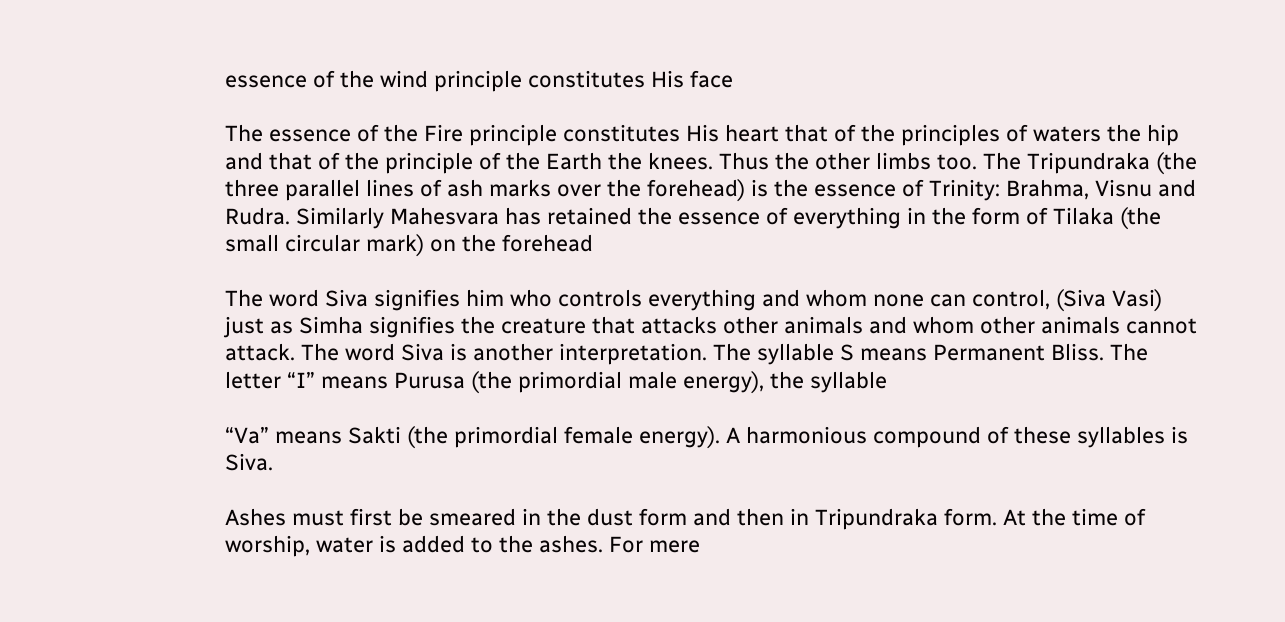essence of the wind principle constitutes His face

The essence of the Fire principle constitutes His heart that of the principles of waters the hip and that of the principle of the Earth the knees. Thus the other limbs too. The Tripundraka (the three parallel lines of ash marks over the forehead) is the essence of Trinity: Brahma, Visnu and Rudra. Similarly Mahesvara has retained the essence of everything in the form of Tilaka (the small circular mark) on the forehead

The word Siva signifies him who controls everything and whom none can control, (Siva Vasi) just as Simha signifies the creature that attacks other animals and whom other animals cannot attack. The word Siva is another interpretation. The syllable S means Permanent Bliss. The letter “I” means Purusa (the primordial male energy), the syllable

“Va” means Sakti (the primordial female energy). A harmonious compound of these syllables is Siva.

Ashes must first be smeared in the dust form and then in Tripundraka form. At the time of worship, water is added to the ashes. For mere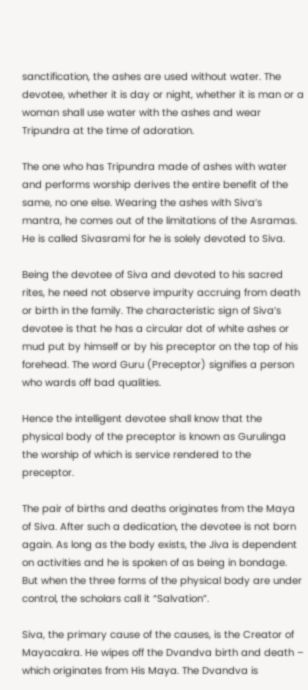sanctification, the ashes are used without water. The devotee, whether it is day or night, whether it is man or a woman shall use water with the ashes and wear Tripundra at the time of adoration.

The one who has Tripundra made of ashes with water and performs worship derives the entire benefit of the same, no one else. Wearing the ashes with Siva’s mantra, he comes out of the limitations of the Asramas. He is called Sivasrami for he is solely devoted to Siva.

Being the devotee of Siva and devoted to his sacred rites, he need not observe impurity accruing from death or birth in the family. The characteristic sign of Siva’s devotee is that he has a circular dot of white ashes or mud put by himself or by his preceptor on the top of his forehead. The word Guru (Preceptor) signifies a person who wards off bad qualities.

Hence the intelligent devotee shall know that the physical body of the preceptor is known as Gurulinga the worship of which is service rendered to the preceptor.

The pair of births and deaths originates from the Maya of Siva. After such a dedication, the devotee is not born again. As long as the body exists, the Jiva is dependent on activities and he is spoken of as being in bondage. But when the three forms of the physical body are under control, the scholars call it “Salvation”.

Siva, the primary cause of the causes, is the Creator of Mayacakra. He wipes off the Dvandva birth and death – which originates from His Maya. The Dvandva is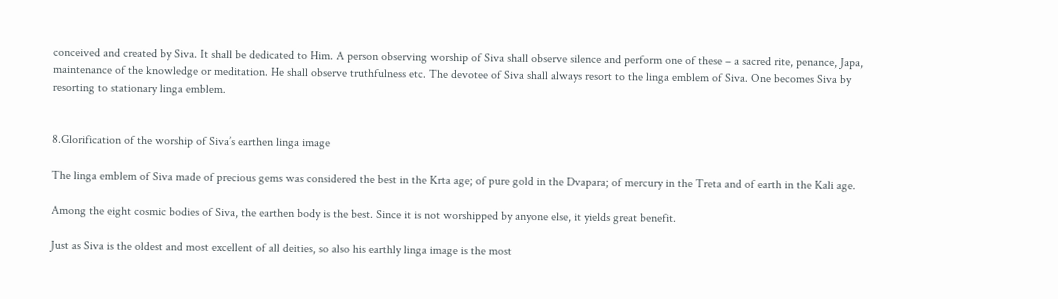conceived and created by Siva. It shall be dedicated to Him. A person observing worship of Siva shall observe silence and perform one of these – a sacred rite, penance, Japa, maintenance of the knowledge or meditation. He shall observe truthfulness etc. The devotee of Siva shall always resort to the linga emblem of Siva. One becomes Siva by resorting to stationary linga emblem.


8.Glorification of the worship of Siva’s earthen linga image

The linga emblem of Siva made of precious gems was considered the best in the Krta age; of pure gold in the Dvapara; of mercury in the Treta and of earth in the Kali age.

Among the eight cosmic bodies of Siva, the earthen body is the best. Since it is not worshipped by anyone else, it yields great benefit.

Just as Siva is the oldest and most excellent of all deities, so also his earthly linga image is the most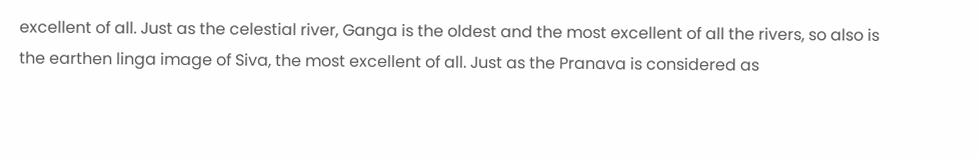excellent of all. Just as the celestial river, Ganga is the oldest and the most excellent of all the rivers, so also is the earthen linga image of Siva, the most excellent of all. Just as the Pranava is considered as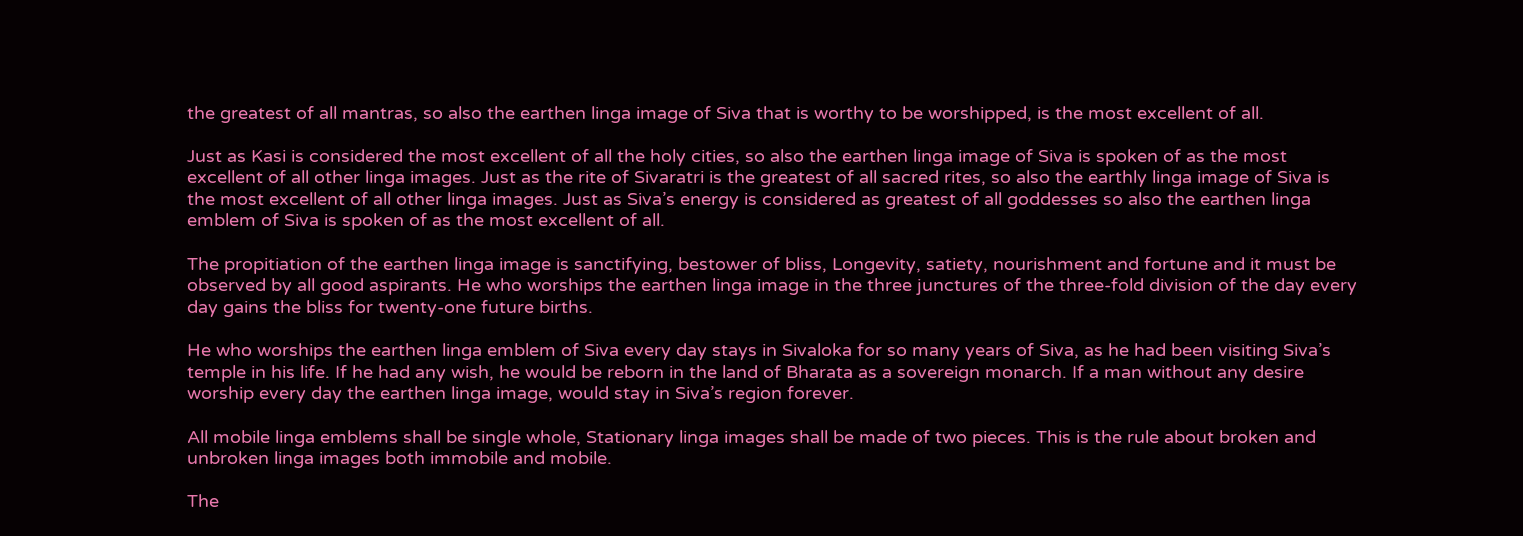the greatest of all mantras, so also the earthen linga image of Siva that is worthy to be worshipped, is the most excellent of all.

Just as Kasi is considered the most excellent of all the holy cities, so also the earthen linga image of Siva is spoken of as the most excellent of all other linga images. Just as the rite of Sivaratri is the greatest of all sacred rites, so also the earthly linga image of Siva is the most excellent of all other linga images. Just as Siva’s energy is considered as greatest of all goddesses so also the earthen linga emblem of Siva is spoken of as the most excellent of all.

The propitiation of the earthen linga image is sanctifying, bestower of bliss, Longevity, satiety, nourishment and fortune and it must be observed by all good aspirants. He who worships the earthen linga image in the three junctures of the three-fold division of the day every day gains the bliss for twenty-one future births.

He who worships the earthen linga emblem of Siva every day stays in Sivaloka for so many years of Siva, as he had been visiting Siva’s temple in his life. If he had any wish, he would be reborn in the land of Bharata as a sovereign monarch. If a man without any desire worship every day the earthen linga image, would stay in Siva’s region forever.

All mobile linga emblems shall be single whole, Stationary linga images shall be made of two pieces. This is the rule about broken and unbroken linga images both immobile and mobile.

The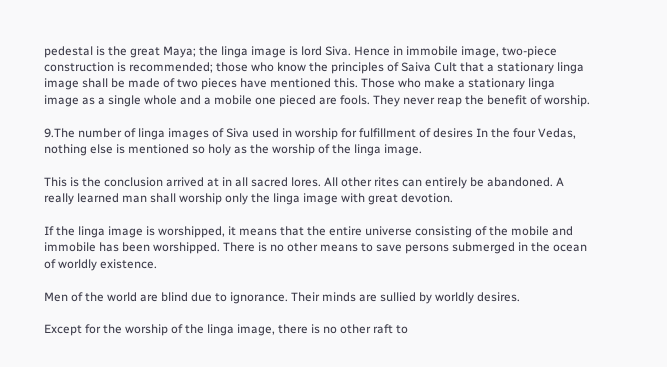pedestal is the great Maya; the linga image is lord Siva. Hence in immobile image, two-piece construction is recommended; those who know the principles of Saiva Cult that a stationary linga image shall be made of two pieces have mentioned this. Those who make a stationary linga image as a single whole and a mobile one pieced are fools. They never reap the benefit of worship.

9.The number of linga images of Siva used in worship for fulfillment of desires In the four Vedas, nothing else is mentioned so holy as the worship of the linga image.

This is the conclusion arrived at in all sacred lores. All other rites can entirely be abandoned. A really learned man shall worship only the linga image with great devotion.

If the linga image is worshipped, it means that the entire universe consisting of the mobile and immobile has been worshipped. There is no other means to save persons submerged in the ocean of worldly existence.

Men of the world are blind due to ignorance. Their minds are sullied by worldly desires.

Except for the worship of the linga image, there is no other raft to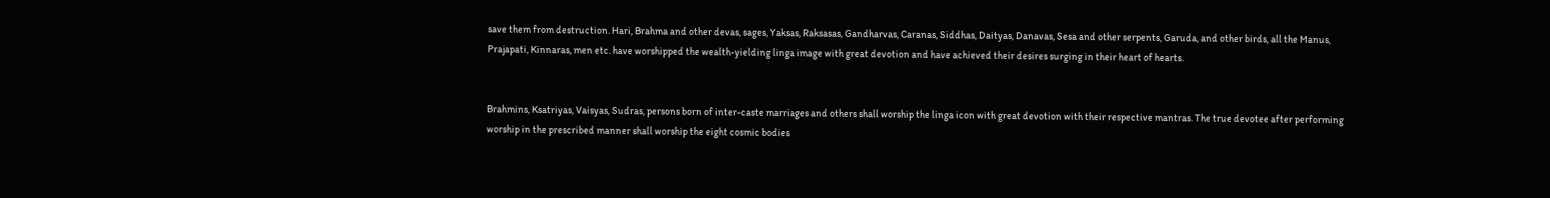save them from destruction. Hari, Brahma and other devas, sages, Yaksas, Raksasas, Gandharvas, Caranas, Siddhas, Daityas, Danavas, Sesa and other serpents, Garuda, and other birds, all the Manus, Prajapati, Kinnaras, men etc. have worshipped the wealth-yielding linga image with great devotion and have achieved their desires surging in their heart of hearts.


Brahmins, Ksatriyas, Vaisyas, Sudras, persons born of inter-caste marriages and others shall worship the linga icon with great devotion with their respective mantras. The true devotee after performing worship in the prescribed manner shall worship the eight cosmic bodies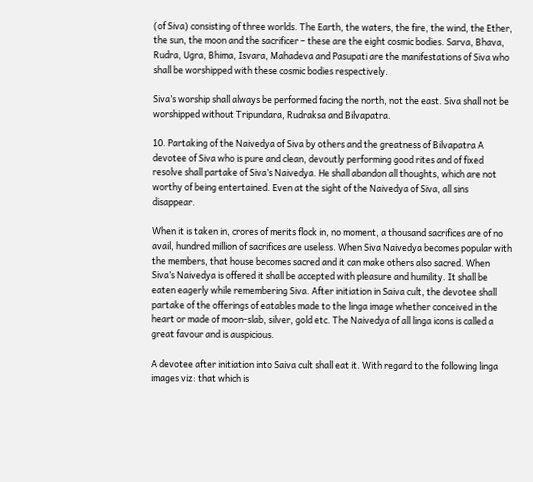(of Siva) consisting of three worlds. The Earth, the waters, the fire, the wind, the Ether, the sun, the moon and the sacrificer – these are the eight cosmic bodies. Sarva, Bhava, Rudra, Ugra, Bhima, Isvara, Mahadeva and Pasupati are the manifestations of Siva who shall be worshipped with these cosmic bodies respectively.

Siva’s worship shall always be performed facing the north, not the east. Siva shall not be worshipped without Tripundara, Rudraksa and Bilvapatra.

10. Partaking of the Naivedya of Siva by others and the greatness of Bilvapatra A devotee of Siva who is pure and clean, devoutly performing good rites and of fixed resolve shall partake of Siva’s Naivedya. He shall abandon all thoughts, which are not worthy of being entertained. Even at the sight of the Naivedya of Siva, all sins disappear.

When it is taken in, crores of merits flock in, no moment, a thousand sacrifices are of no avail, hundred million of sacrifices are useless. When Siva Naivedya becomes popular with the members, that house becomes sacred and it can make others also sacred. When Siva’s Naivedya is offered it shall be accepted with pleasure and humility. It shall be eaten eagerly while remembering Siva. After initiation in Saiva cult, the devotee shall partake of the offerings of eatables made to the linga image whether conceived in the heart or made of moon-slab, silver, gold etc. The Naivedya of all linga icons is called a great favour and is auspicious.

A devotee after initiation into Saiva cult shall eat it. With regard to the following linga images viz: that which is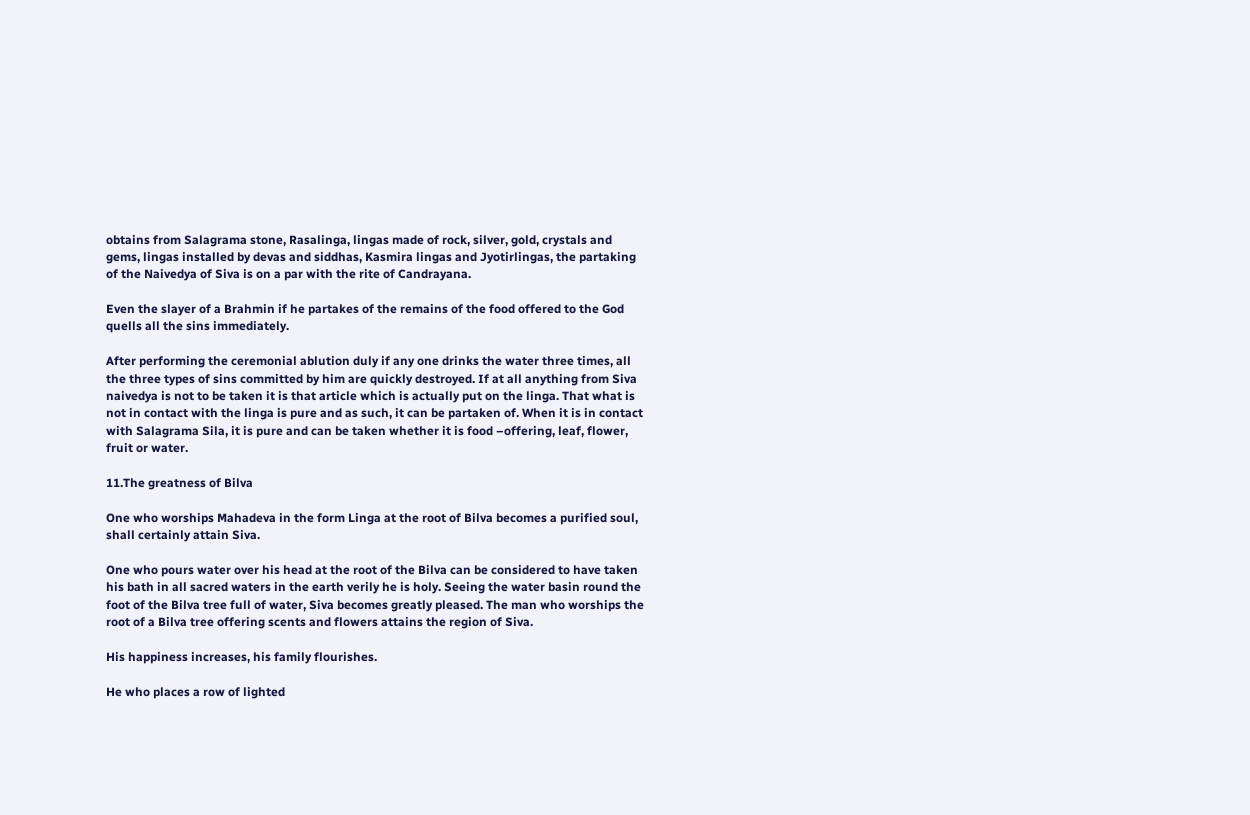obtains from Salagrama stone, Rasalinga, lingas made of rock, silver, gold, crystals and gems, lingas installed by devas and siddhas, Kasmira lingas and Jyotirlingas, the partaking of the Naivedya of Siva is on a par with the rite of Candrayana.

Even the slayer of a Brahmin if he partakes of the remains of the food offered to the God quells all the sins immediately.

After performing the ceremonial ablution duly if any one drinks the water three times, all the three types of sins committed by him are quickly destroyed. If at all anything from Siva naivedya is not to be taken it is that article which is actually put on the linga. That what is not in contact with the linga is pure and as such, it can be partaken of. When it is in contact with Salagrama Sila, it is pure and can be taken whether it is food –offering, leaf, flower, fruit or water.

11.The greatness of Bilva

One who worships Mahadeva in the form Linga at the root of Bilva becomes a purified soul, shall certainly attain Siva.

One who pours water over his head at the root of the Bilva can be considered to have taken his bath in all sacred waters in the earth verily he is holy. Seeing the water basin round the foot of the Bilva tree full of water, Siva becomes greatly pleased. The man who worships the root of a Bilva tree offering scents and flowers attains the region of Siva.

His happiness increases, his family flourishes.

He who places a row of lighted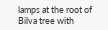lamps at the root of Bilva tree with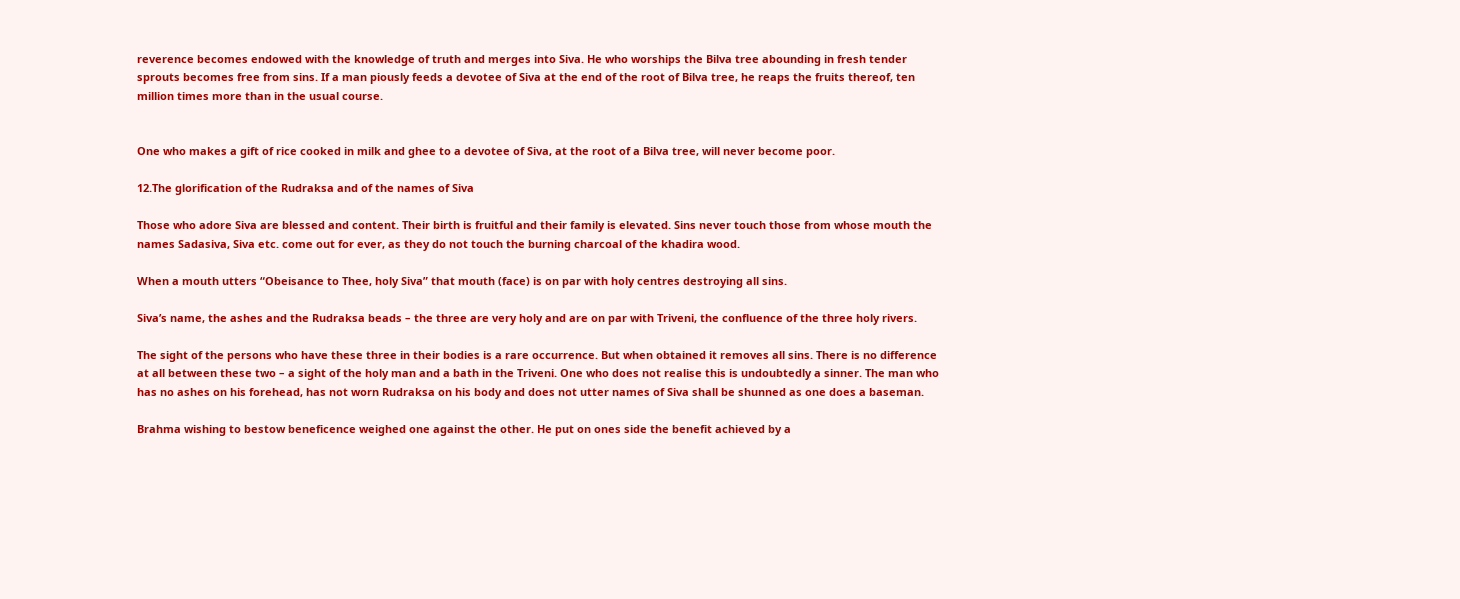reverence becomes endowed with the knowledge of truth and merges into Siva. He who worships the Bilva tree abounding in fresh tender sprouts becomes free from sins. If a man piously feeds a devotee of Siva at the end of the root of Bilva tree, he reaps the fruits thereof, ten million times more than in the usual course.


One who makes a gift of rice cooked in milk and ghee to a devotee of Siva, at the root of a Bilva tree, will never become poor.

12.The glorification of the Rudraksa and of the names of Siva

Those who adore Siva are blessed and content. Their birth is fruitful and their family is elevated. Sins never touch those from whose mouth the names Sadasiva, Siva etc. come out for ever, as they do not touch the burning charcoal of the khadira wood.

When a mouth utters “Obeisance to Thee, holy Siva” that mouth (face) is on par with holy centres destroying all sins.

Siva’s name, the ashes and the Rudraksa beads – the three are very holy and are on par with Triveni, the confluence of the three holy rivers.

The sight of the persons who have these three in their bodies is a rare occurrence. But when obtained it removes all sins. There is no difference at all between these two – a sight of the holy man and a bath in the Triveni. One who does not realise this is undoubtedly a sinner. The man who has no ashes on his forehead, has not worn Rudraksa on his body and does not utter names of Siva shall be shunned as one does a baseman.

Brahma wishing to bestow beneficence weighed one against the other. He put on ones side the benefit achieved by a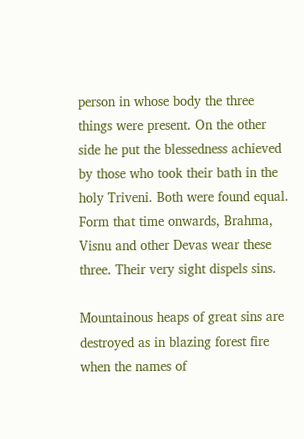person in whose body the three things were present. On the other side he put the blessedness achieved by those who took their bath in the holy Triveni. Both were found equal. Form that time onwards, Brahma, Visnu and other Devas wear these three. Their very sight dispels sins.

Mountainous heaps of great sins are destroyed as in blazing forest fire when the names of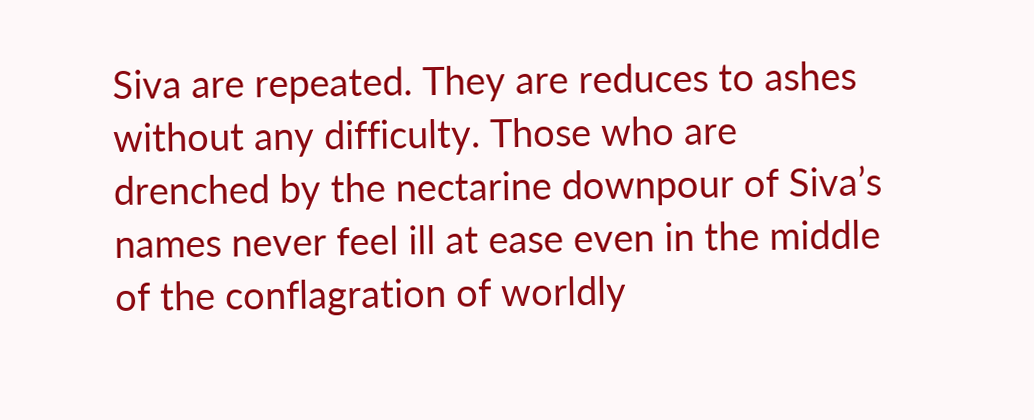Siva are repeated. They are reduces to ashes without any difficulty. Those who are drenched by the nectarine downpour of Siva’s names never feel ill at ease even in the middle of the conflagration of worldly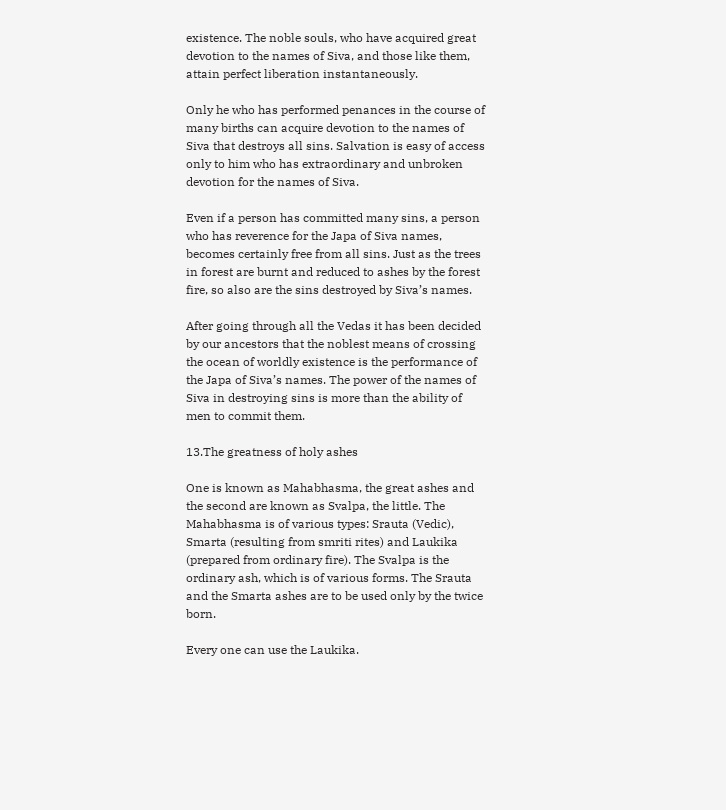existence. The noble souls, who have acquired great devotion to the names of Siva, and those like them, attain perfect liberation instantaneously.

Only he who has performed penances in the course of many births can acquire devotion to the names of Siva that destroys all sins. Salvation is easy of access only to him who has extraordinary and unbroken devotion for the names of Siva.

Even if a person has committed many sins, a person who has reverence for the Japa of Siva names, becomes certainly free from all sins. Just as the trees in forest are burnt and reduced to ashes by the forest fire, so also are the sins destroyed by Siva’s names.

After going through all the Vedas it has been decided by our ancestors that the noblest means of crossing the ocean of worldly existence is the performance of the Japa of Siva’s names. The power of the names of Siva in destroying sins is more than the ability of men to commit them.

13.The greatness of holy ashes

One is known as Mahabhasma, the great ashes and the second are known as Svalpa, the little. The Mahabhasma is of various types: Srauta (Vedic), Smarta (resulting from smriti rites) and Laukika (prepared from ordinary fire). The Svalpa is the ordinary ash, which is of various forms. The Srauta and the Smarta ashes are to be used only by the twice born.

Every one can use the Laukika.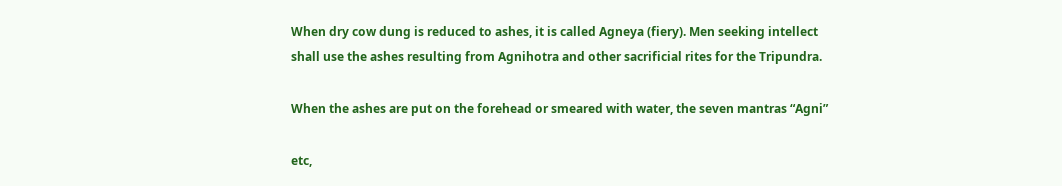When dry cow dung is reduced to ashes, it is called Agneya (fiery). Men seeking intellect shall use the ashes resulting from Agnihotra and other sacrificial rites for the Tripundra.

When the ashes are put on the forehead or smeared with water, the seven mantras “Agni”

etc,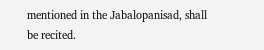mentioned in the Jabalopanisad, shall be recited.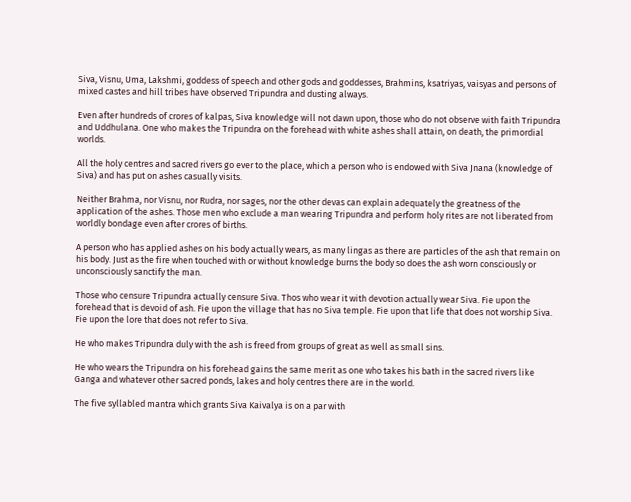Siva, Visnu, Uma, Lakshmi, goddess of speech and other gods and goddesses, Brahmins, ksatriyas, vaisyas and persons of mixed castes and hill tribes have observed Tripundra and dusting always.

Even after hundreds of crores of kalpas, Siva knowledge will not dawn upon, those who do not observe with faith Tripundra and Uddhulana. One who makes the Tripundra on the forehead with white ashes shall attain, on death, the primordial worlds.

All the holy centres and sacred rivers go ever to the place, which a person who is endowed with Siva Jnana (knowledge of Siva) and has put on ashes casually visits.

Neither Brahma, nor Visnu, nor Rudra, nor sages, nor the other devas can explain adequately the greatness of the application of the ashes. Those men who exclude a man wearing Tripundra and perform holy rites are not liberated from worldly bondage even after crores of births.

A person who has applied ashes on his body actually wears, as many lingas as there are particles of the ash that remain on his body. Just as the fire when touched with or without knowledge burns the body so does the ash worn consciously or unconsciously sanctify the man.

Those who censure Tripundra actually censure Siva. Thos who wear it with devotion actually wear Siva. Fie upon the forehead that is devoid of ash. Fie upon the village that has no Siva temple. Fie upon that life that does not worship Siva. Fie upon the lore that does not refer to Siva.

He who makes Tripundra duly with the ash is freed from groups of great as well as small sins.

He who wears the Tripundra on his forehead gains the same merit as one who takes his bath in the sacred rivers like Ganga and whatever other sacred ponds, lakes and holy centres there are in the world.

The five syllabled mantra which grants Siva Kaivalya is on a par with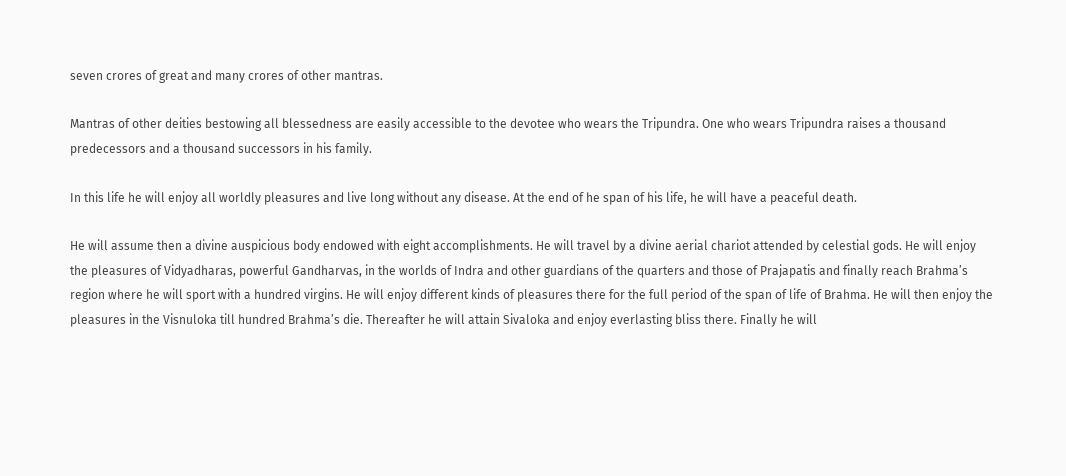seven crores of great and many crores of other mantras.

Mantras of other deities bestowing all blessedness are easily accessible to the devotee who wears the Tripundra. One who wears Tripundra raises a thousand predecessors and a thousand successors in his family.

In this life he will enjoy all worldly pleasures and live long without any disease. At the end of he span of his life, he will have a peaceful death.

He will assume then a divine auspicious body endowed with eight accomplishments. He will travel by a divine aerial chariot attended by celestial gods. He will enjoy the pleasures of Vidyadharas, powerful Gandharvas, in the worlds of Indra and other guardians of the quarters and those of Prajapatis and finally reach Brahma’s region where he will sport with a hundred virgins. He will enjoy different kinds of pleasures there for the full period of the span of life of Brahma. He will then enjoy the pleasures in the Visnuloka till hundred Brahma’s die. Thereafter he will attain Sivaloka and enjoy everlasting bliss there. Finally he will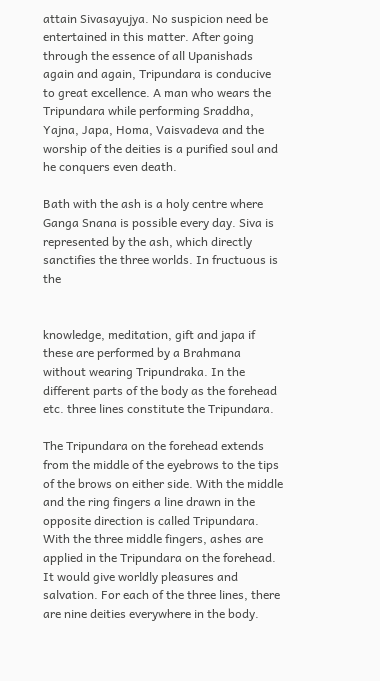attain Sivasayujya. No suspicion need be entertained in this matter. After going through the essence of all Upanishads again and again, Tripundara is conducive to great excellence. A man who wears the Tripundara while performing Sraddha, Yajna, Japa, Homa, Vaisvadeva and the worship of the deities is a purified soul and he conquers even death.

Bath with the ash is a holy centre where Ganga Snana is possible every day. Siva is represented by the ash, which directly sanctifies the three worlds. In fructuous is the


knowledge, meditation, gift and japa if these are performed by a Brahmana without wearing Tripundraka. In the different parts of the body as the forehead etc. three lines constitute the Tripundara.

The Tripundara on the forehead extends from the middle of the eyebrows to the tips of the brows on either side. With the middle and the ring fingers a line drawn in the opposite direction is called Tripundara. With the three middle fingers, ashes are applied in the Tripundara on the forehead. It would give worldly pleasures and salvation. For each of the three lines, there are nine deities everywhere in the body.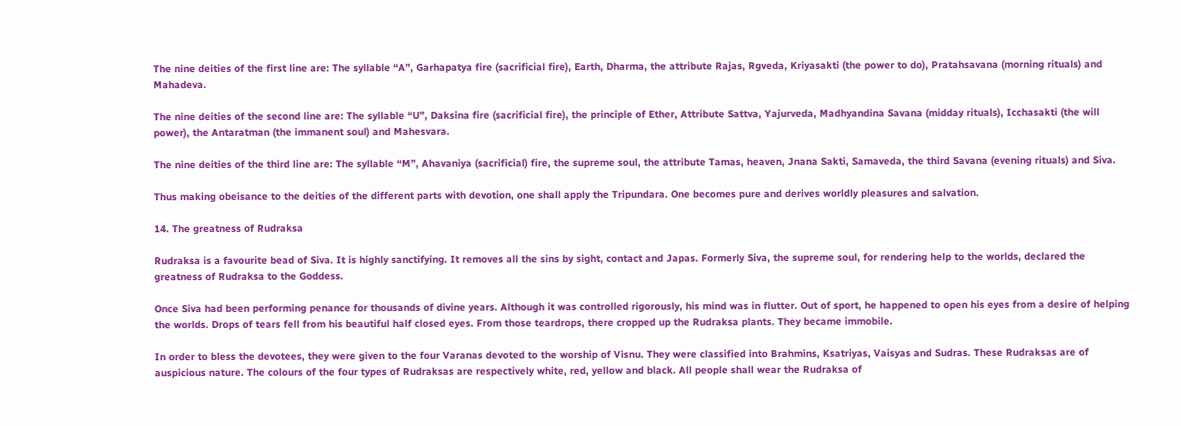The nine deities of the first line are: The syllable “A”, Garhapatya fire (sacrificial fire), Earth, Dharma, the attribute Rajas, Rgveda, Kriyasakti (the power to do), Pratahsavana (morning rituals) and Mahadeva.

The nine deities of the second line are: The syllable “U”, Daksina fire (sacrificial fire), the principle of Ether, Attribute Sattva, Yajurveda, Madhyandina Savana (midday rituals), Icchasakti (the will power), the Antaratman (the immanent soul) and Mahesvara.

The nine deities of the third line are: The syllable “M”, Ahavaniya (sacrificial) fire, the supreme soul, the attribute Tamas, heaven, Jnana Sakti, Samaveda, the third Savana (evening rituals) and Siva.

Thus making obeisance to the deities of the different parts with devotion, one shall apply the Tripundara. One becomes pure and derives worldly pleasures and salvation.

14. The greatness of Rudraksa

Rudraksa is a favourite bead of Siva. It is highly sanctifying. It removes all the sins by sight, contact and Japas. Formerly Siva, the supreme soul, for rendering help to the worlds, declared the greatness of Rudraksa to the Goddess.

Once Siva had been performing penance for thousands of divine years. Although it was controlled rigorously, his mind was in flutter. Out of sport, he happened to open his eyes from a desire of helping the worlds. Drops of tears fell from his beautiful half closed eyes. From those teardrops, there cropped up the Rudraksa plants. They became immobile.

In order to bless the devotees, they were given to the four Varanas devoted to the worship of Visnu. They were classified into Brahmins, Ksatriyas, Vaisyas and Sudras. These Rudraksas are of auspicious nature. The colours of the four types of Rudraksas are respectively white, red, yellow and black. All people shall wear the Rudraksa of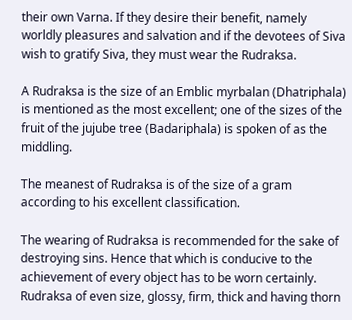their own Varna. If they desire their benefit, namely worldly pleasures and salvation and if the devotees of Siva wish to gratify Siva, they must wear the Rudraksa.

A Rudraksa is the size of an Emblic myrbalan (Dhatriphala) is mentioned as the most excellent; one of the sizes of the fruit of the jujube tree (Badariphala) is spoken of as the middling.

The meanest of Rudraksa is of the size of a gram according to his excellent classification.

The wearing of Rudraksa is recommended for the sake of destroying sins. Hence that which is conducive to the achievement of every object has to be worn certainly. Rudraksa of even size, glossy, firm, thick and having thorn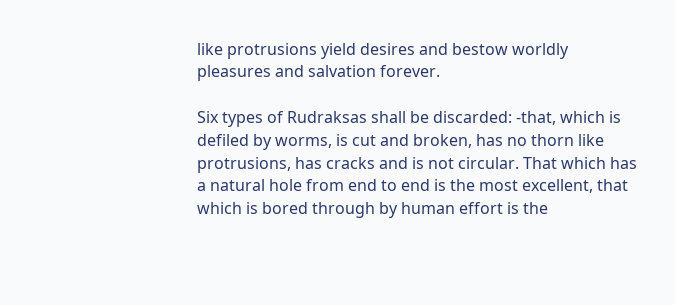like protrusions yield desires and bestow worldly pleasures and salvation forever.

Six types of Rudraksas shall be discarded: -that, which is defiled by worms, is cut and broken, has no thorn like protrusions, has cracks and is not circular. That which has a natural hole from end to end is the most excellent, that which is bored through by human effort is the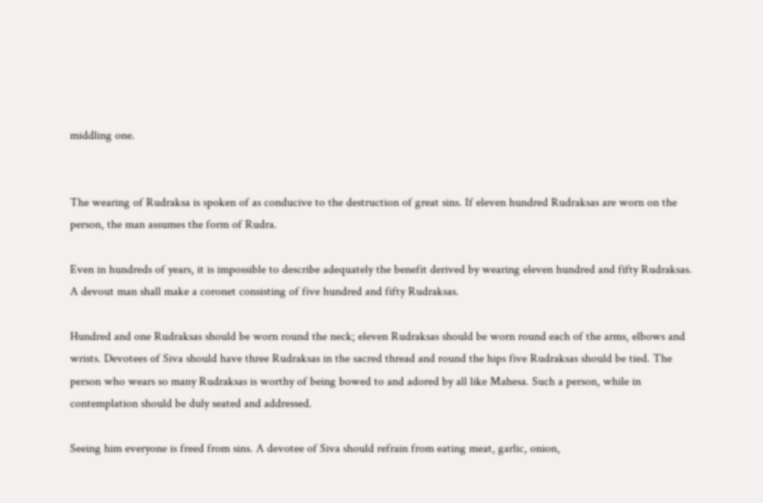middling one.


The wearing of Rudraksa is spoken of as conducive to the destruction of great sins. If eleven hundred Rudraksas are worn on the person, the man assumes the form of Rudra.

Even in hundreds of years, it is impossible to describe adequately the benefit derived by wearing eleven hundred and fifty Rudraksas. A devout man shall make a coronet consisting of five hundred and fifty Rudraksas.

Hundred and one Rudraksas should be worn round the neck; eleven Rudraksas should be worn round each of the arms, elbows and wrists. Devotees of Siva should have three Rudraksas in the sacred thread and round the hips five Rudraksas should be tied. The person who wears so many Rudraksas is worthy of being bowed to and adored by all like Mahesa. Such a person, while in contemplation should be duly seated and addressed.

Seeing him everyone is freed from sins. A devotee of Siva should refrain from eating meat, garlic, onion,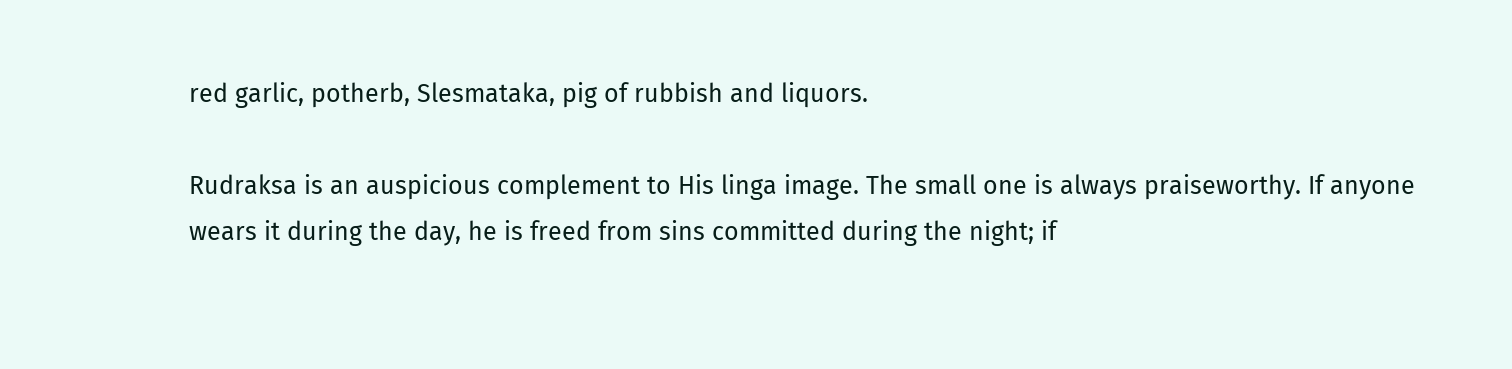red garlic, potherb, Slesmataka, pig of rubbish and liquors.

Rudraksa is an auspicious complement to His linga image. The small one is always praiseworthy. If anyone wears it during the day, he is freed from sins committed during the night; if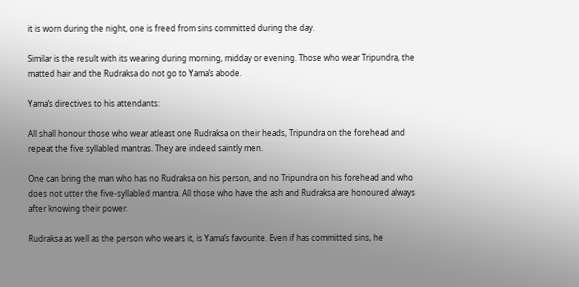it is worn during the night, one is freed from sins committed during the day.

Similar is the result with its wearing during morning, midday or evening. Those who wear Tripundra, the matted hair and the Rudraksa do not go to Yama’s abode.

Yama’s directives to his attendants:

All shall honour those who wear atleast one Rudraksa on their heads, Tripundra on the forehead and repeat the five syllabled mantras. They are indeed saintly men.

One can bring the man who has no Rudraksa on his person, and no Tripundra on his forehead and who does not utter the five-syllabled mantra. All those who have the ash and Rudraksa are honoured always after knowing their power.

Rudraksa as well as the person who wears it, is Yama’s favourite. Even if has committed sins, he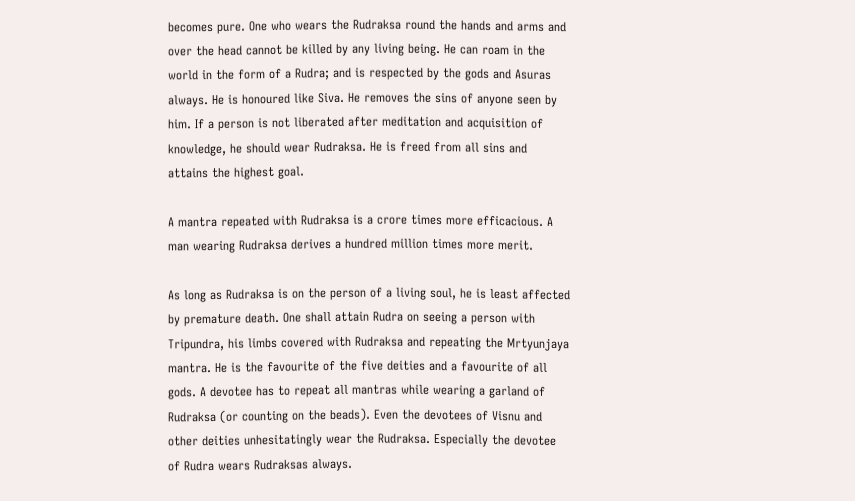becomes pure. One who wears the Rudraksa round the hands and arms and over the head cannot be killed by any living being. He can roam in the world in the form of a Rudra; and is respected by the gods and Asuras always. He is honoured like Siva. He removes the sins of anyone seen by him. If a person is not liberated after meditation and acquisition of knowledge, he should wear Rudraksa. He is freed from all sins and attains the highest goal.

A mantra repeated with Rudraksa is a crore times more efficacious. A man wearing Rudraksa derives a hundred million times more merit.

As long as Rudraksa is on the person of a living soul, he is least affected by premature death. One shall attain Rudra on seeing a person with Tripundra, his limbs covered with Rudraksa and repeating the Mrtyunjaya mantra. He is the favourite of the five deities and a favourite of all gods. A devotee has to repeat all mantras while wearing a garland of Rudraksa (or counting on the beads). Even the devotees of Visnu and other deities unhesitatingly wear the Rudraksa. Especially the devotee of Rudra wears Rudraksas always.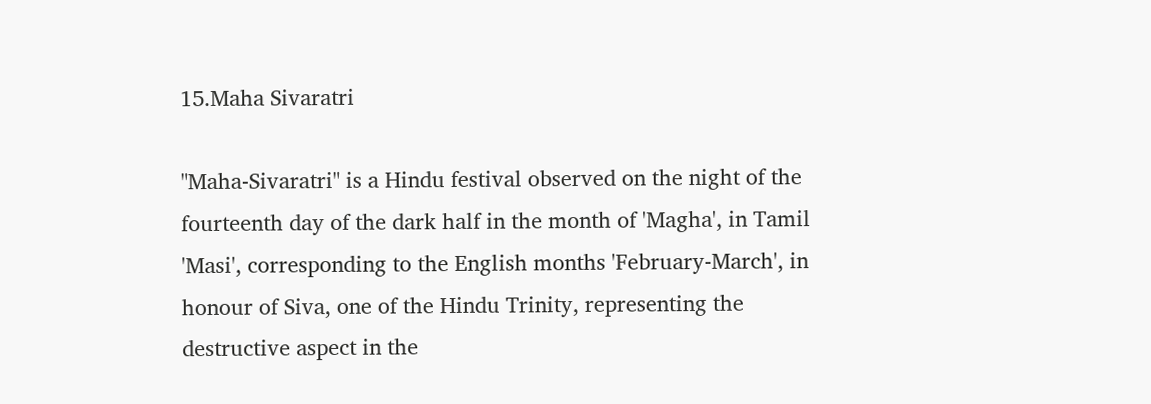15.Maha Sivaratri

"Maha-Sivaratri" is a Hindu festival observed on the night of the fourteenth day of the dark half in the month of 'Magha', in Tamil 'Masi', corresponding to the English months 'February-March', in honour of Siva, one of the Hindu Trinity, representing the destructive aspect in the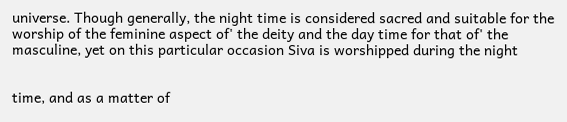universe. Though generally, the night time is considered sacred and suitable for the worship of the feminine aspect of' the deity and the day time for that of' the masculine, yet on this particular occasion Siva is worshipped during the night


time, and as a matter of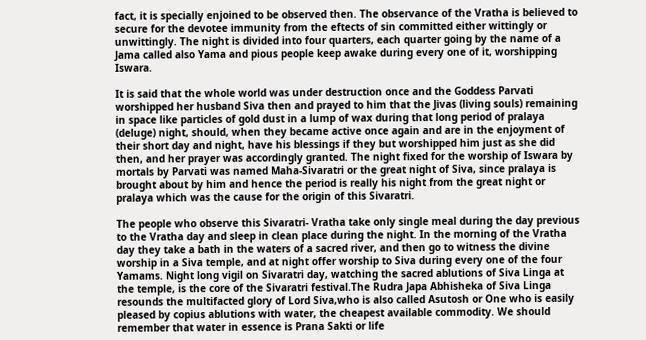fact, it is specially enjoined to be observed then. The observance of the Vratha is believed to secure for the devotee immunity from the eftects of sin committed either wittingly or unwittingly. The night is divided into four quarters, each quarter going by the name of a Jama called also Yama and pious people keep awake during every one of it, worshipping Iswara.

It is said that the whole world was under destruction once and the Goddess Parvati worshipped her husband Siva then and prayed to him that the Jivas (living souls) remaining in space like particles of gold dust in a lump of wax during that long period of pralaya (deluge) night, should, when they became active once again and are in the enjoyment of their short day and night, have his blessings if they but worshipped him just as she did then, and her prayer was accordingly granted. The night fixed for the worship of Iswara by mortals by Parvati was named Maha-Sivaratri or the great night of Siva, since pralaya is brought about by him and hence the period is really his night from the great night or pralaya which was the cause for the origin of this Sivaratri.

The people who observe this Sivaratri- Vratha take only single meal during the day previous to the Vratha day and sleep in clean place during the night. In the morning of the Vratha day they take a bath in the waters of a sacred river, and then go to witness the divine worship in a Siva temple, and at night offer worship to Siva during every one of the four Yamams. Night long vigil on Sivaratri day, watching the sacred ablutions of Siva Linga at the temple, is the core of the Sivaratri festival.The Rudra Japa Abhisheka of Siva Linga resounds the multifacted glory of Lord Siva,who is also called Asutosh or One who is easily pleased by copius ablutions with water, the cheapest available commodity. We should remember that water in essence is Prana Sakti or life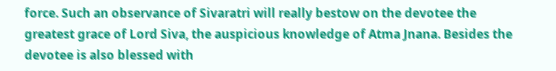force. Such an observance of Sivaratri will really bestow on the devotee the greatest grace of Lord Siva, the auspicious knowledge of Atma Jnana. Besides the devotee is also blessed with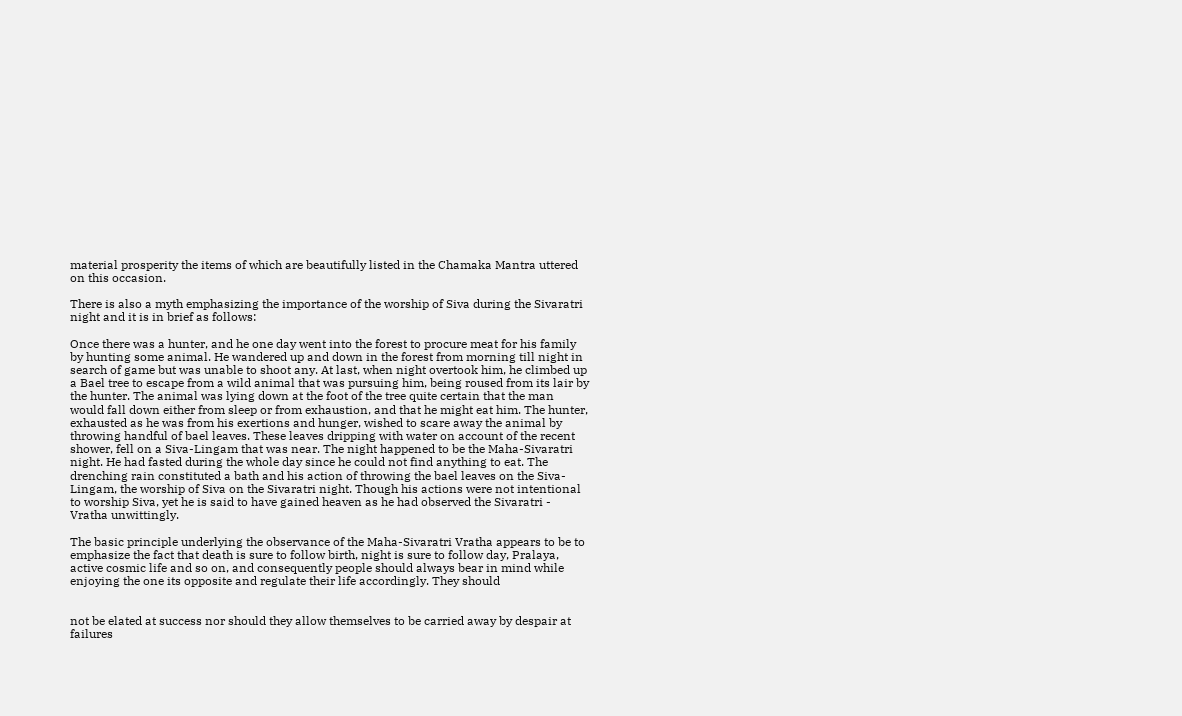material prosperity the items of which are beautifully listed in the Chamaka Mantra uttered on this occasion.

There is also a myth emphasizing the importance of the worship of Siva during the Sivaratri night and it is in brief as follows:

Once there was a hunter, and he one day went into the forest to procure meat for his family by hunting some animal. He wandered up and down in the forest from morning till night in search of game but was unable to shoot any. At last, when night overtook him, he climbed up a Bael tree to escape from a wild animal that was pursuing him, being roused from its lair by the hunter. The animal was lying down at the foot of the tree quite certain that the man would fall down either from sleep or from exhaustion, and that he might eat him. The hunter, exhausted as he was from his exertions and hunger, wished to scare away the animal by throwing handful of bael leaves. These leaves dripping with water on account of the recent shower, fell on a Siva-Lingam that was near. The night happened to be the Maha-Sivaratri night. He had fasted during the whole day since he could not find anything to eat. The drenching rain constituted a bath and his action of throwing the bael leaves on the Siva-Lingam, the worship of Siva on the Sivaratri night. Though his actions were not intentional to worship Siva, yet he is said to have gained heaven as he had observed the Sivaratri - Vratha unwittingly.

The basic principle underlying the observance of the Maha-Sivaratri Vratha appears to be to emphasize the fact that death is sure to follow birth, night is sure to follow day, Pralaya, active cosmic life and so on, and consequently people should always bear in mind while enjoying the one its opposite and regulate their life accordingly. They should


not be elated at success nor should they allow themselves to be carried away by despair at failures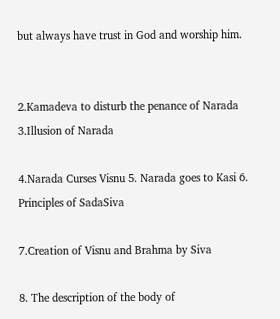but always have trust in God and worship him.


2.Kamadeva to disturb the penance of Narada 3.Illusion of Narada

4.Narada Curses Visnu 5. Narada goes to Kasi 6. Principles of SadaSiva

7.Creation of Visnu and Brahma by Siva

8. The description of the body of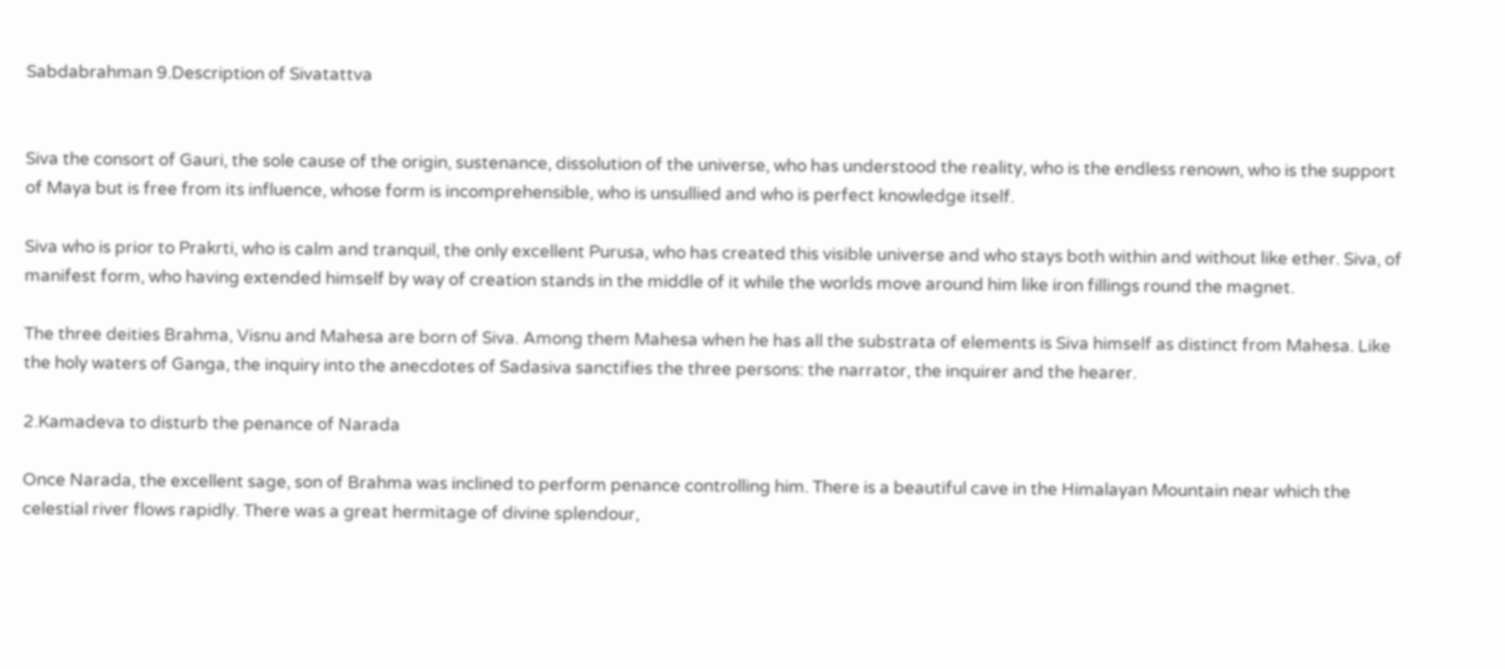Sabdabrahman 9.Description of Sivatattva


Siva the consort of Gauri, the sole cause of the origin, sustenance, dissolution of the universe, who has understood the reality, who is the endless renown, who is the support of Maya but is free from its influence, whose form is incomprehensible, who is unsullied and who is perfect knowledge itself.

Siva who is prior to Prakrti, who is calm and tranquil, the only excellent Purusa, who has created this visible universe and who stays both within and without like ether. Siva, of manifest form, who having extended himself by way of creation stands in the middle of it while the worlds move around him like iron fillings round the magnet.

The three deities Brahma, Visnu and Mahesa are born of Siva. Among them Mahesa when he has all the substrata of elements is Siva himself as distinct from Mahesa. Like the holy waters of Ganga, the inquiry into the anecdotes of Sadasiva sanctifies the three persons: the narrator, the inquirer and the hearer.

2.Kamadeva to disturb the penance of Narada

Once Narada, the excellent sage, son of Brahma was inclined to perform penance controlling him. There is a beautiful cave in the Himalayan Mountain near which the celestial river flows rapidly. There was a great hermitage of divine splendour,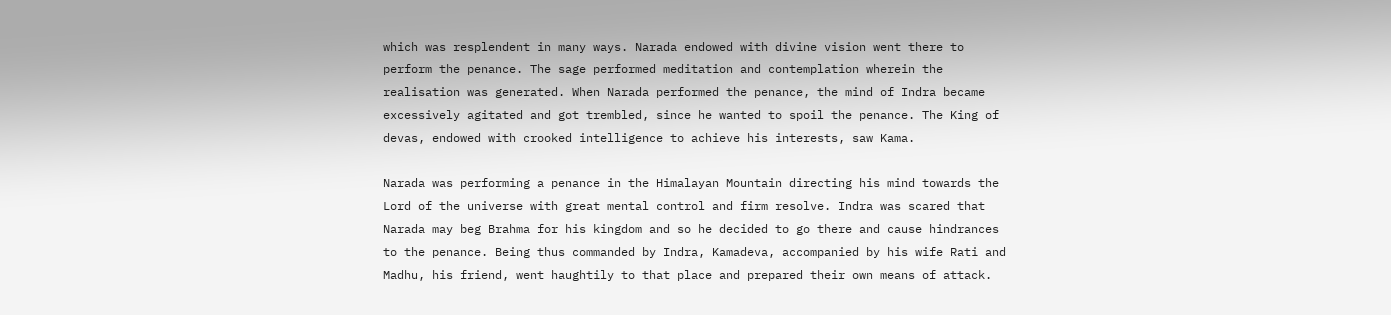which was resplendent in many ways. Narada endowed with divine vision went there to perform the penance. The sage performed meditation and contemplation wherein the realisation was generated. When Narada performed the penance, the mind of Indra became excessively agitated and got trembled, since he wanted to spoil the penance. The King of devas, endowed with crooked intelligence to achieve his interests, saw Kama.

Narada was performing a penance in the Himalayan Mountain directing his mind towards the Lord of the universe with great mental control and firm resolve. Indra was scared that Narada may beg Brahma for his kingdom and so he decided to go there and cause hindrances to the penance. Being thus commanded by Indra, Kamadeva, accompanied by his wife Rati and Madhu, his friend, went haughtily to that place and prepared their own means of attack.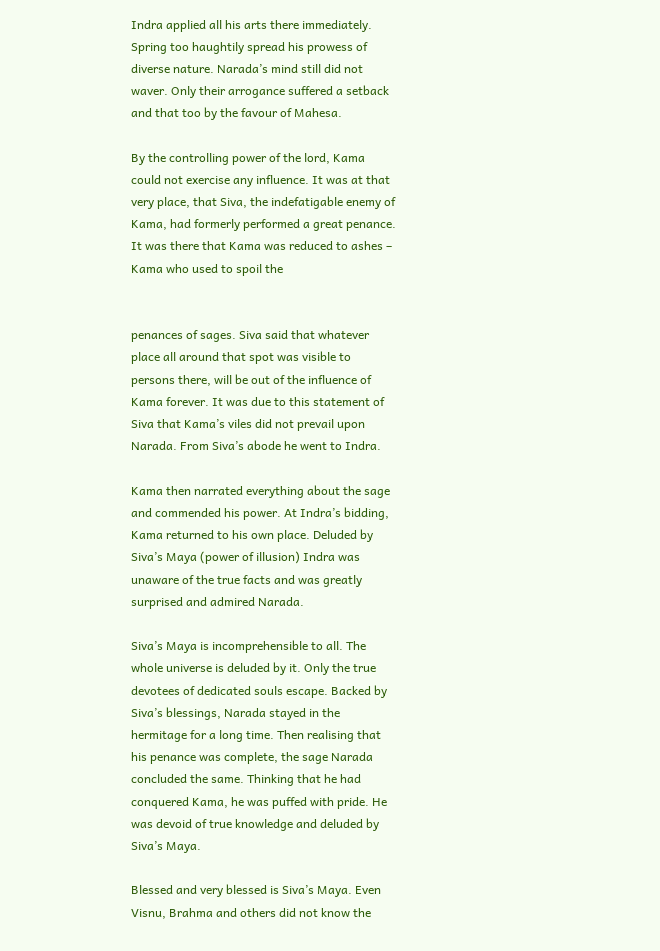Indra applied all his arts there immediately. Spring too haughtily spread his prowess of diverse nature. Narada’s mind still did not waver. Only their arrogance suffered a setback and that too by the favour of Mahesa.

By the controlling power of the lord, Kama could not exercise any influence. It was at that very place, that Siva, the indefatigable enemy of Kama, had formerly performed a great penance. It was there that Kama was reduced to ashes – Kama who used to spoil the


penances of sages. Siva said that whatever place all around that spot was visible to persons there, will be out of the influence of Kama forever. It was due to this statement of Siva that Kama’s viles did not prevail upon Narada. From Siva’s abode he went to Indra.

Kama then narrated everything about the sage and commended his power. At Indra’s bidding, Kama returned to his own place. Deluded by Siva’s Maya (power of illusion) Indra was unaware of the true facts and was greatly surprised and admired Narada.

Siva’s Maya is incomprehensible to all. The whole universe is deluded by it. Only the true devotees of dedicated souls escape. Backed by Siva’s blessings, Narada stayed in the hermitage for a long time. Then realising that his penance was complete, the sage Narada concluded the same. Thinking that he had conquered Kama, he was puffed with pride. He was devoid of true knowledge and deluded by Siva’s Maya.

Blessed and very blessed is Siva’s Maya. Even Visnu, Brahma and others did not know the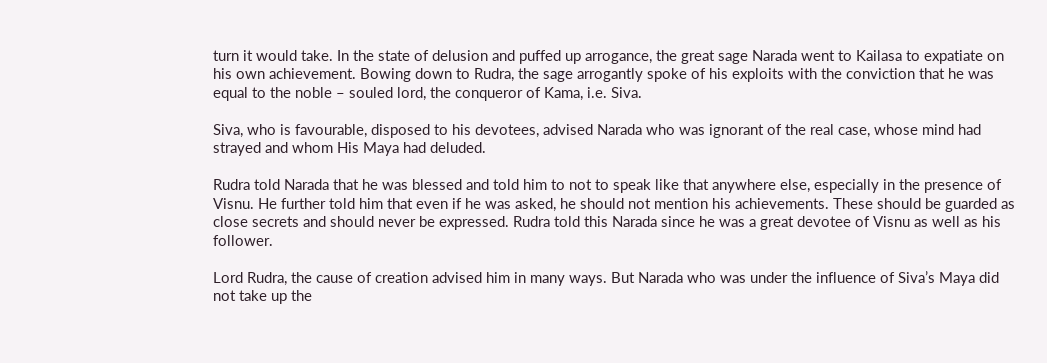turn it would take. In the state of delusion and puffed up arrogance, the great sage Narada went to Kailasa to expatiate on his own achievement. Bowing down to Rudra, the sage arrogantly spoke of his exploits with the conviction that he was equal to the noble – souled lord, the conqueror of Kama, i.e. Siva.

Siva, who is favourable, disposed to his devotees, advised Narada who was ignorant of the real case, whose mind had strayed and whom His Maya had deluded.

Rudra told Narada that he was blessed and told him to not to speak like that anywhere else, especially in the presence of Visnu. He further told him that even if he was asked, he should not mention his achievements. These should be guarded as close secrets and should never be expressed. Rudra told this Narada since he was a great devotee of Visnu as well as his follower.

Lord Rudra, the cause of creation advised him in many ways. But Narada who was under the influence of Siva’s Maya did not take up the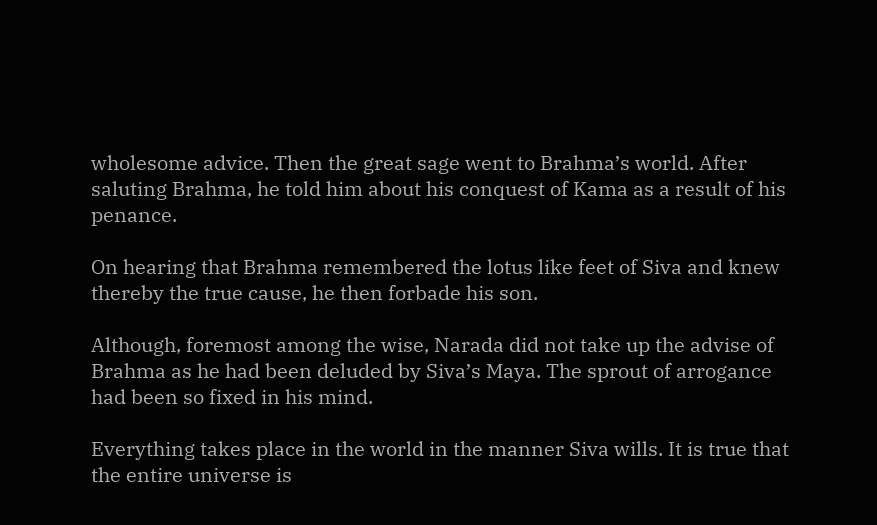wholesome advice. Then the great sage went to Brahma’s world. After saluting Brahma, he told him about his conquest of Kama as a result of his penance.

On hearing that Brahma remembered the lotus like feet of Siva and knew thereby the true cause, he then forbade his son.

Although, foremost among the wise, Narada did not take up the advise of Brahma as he had been deluded by Siva’s Maya. The sprout of arrogance had been so fixed in his mind.

Everything takes place in the world in the manner Siva wills. It is true that the entire universe is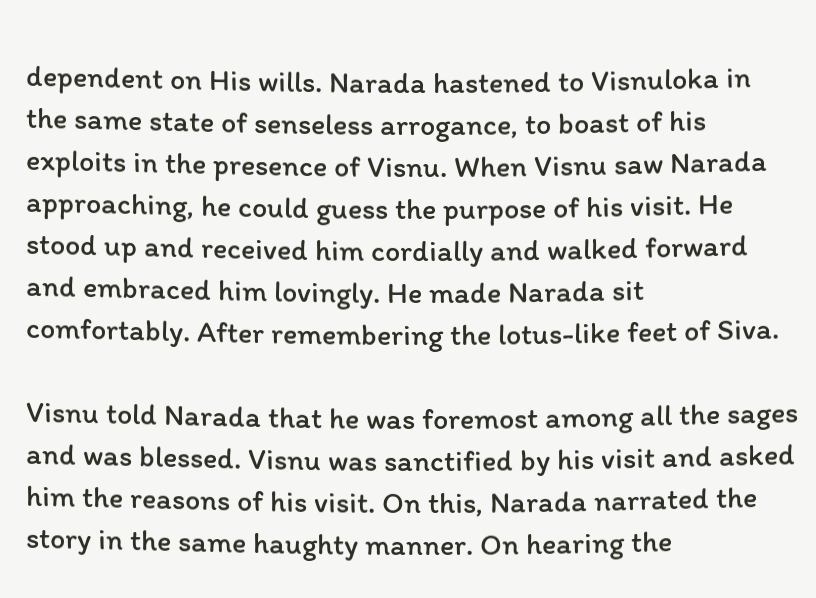dependent on His wills. Narada hastened to Visnuloka in the same state of senseless arrogance, to boast of his exploits in the presence of Visnu. When Visnu saw Narada approaching, he could guess the purpose of his visit. He stood up and received him cordially and walked forward and embraced him lovingly. He made Narada sit comfortably. After remembering the lotus-like feet of Siva.

Visnu told Narada that he was foremost among all the sages and was blessed. Visnu was sanctified by his visit and asked him the reasons of his visit. On this, Narada narrated the story in the same haughty manner. On hearing the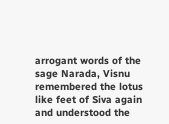arrogant words of the sage Narada, Visnu remembered the lotus like feet of Siva again and understood the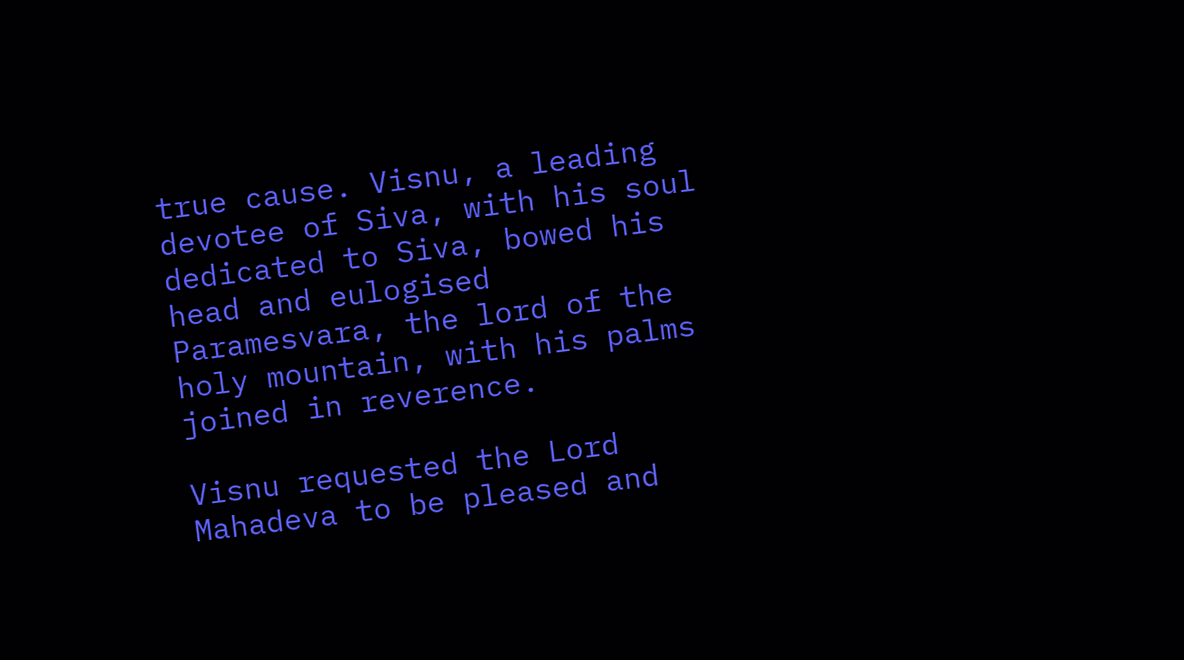true cause. Visnu, a leading devotee of Siva, with his soul dedicated to Siva, bowed his head and eulogised Paramesvara, the lord of the holy mountain, with his palms joined in reverence.

Visnu requested the Lord Mahadeva to be pleased and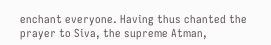enchant everyone. Having thus chanted the prayer to Siva, the supreme Atman,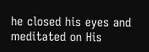he closed his eyes and meditated on His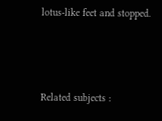lotus-like feet and stopped.




Related subjects :